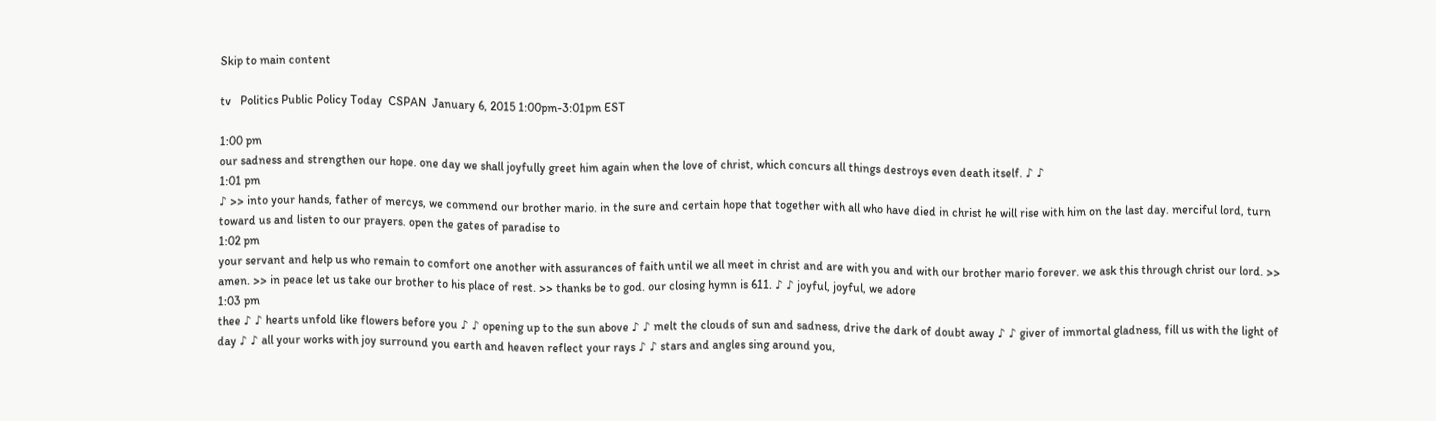Skip to main content

tv   Politics Public Policy Today  CSPAN  January 6, 2015 1:00pm-3:01pm EST

1:00 pm
our sadness and strengthen our hope. one day we shall joyfully greet him again when the love of christ, which concurs all things destroys even death itself. ♪ ♪
1:01 pm
♪ >> into your hands, father of mercys, we commend our brother mario. in the sure and certain hope that together with all who have died in christ he will rise with him on the last day. merciful lord, turn toward us and listen to our prayers. open the gates of paradise to
1:02 pm
your servant and help us who remain to comfort one another with assurances of faith until we all meet in christ and are with you and with our brother mario forever. we ask this through christ our lord. >> amen. >> in peace let us take our brother to his place of rest. >> thanks be to god. our closing hymn is 611. ♪ ♪ joyful, joyful, we adore
1:03 pm
thee ♪ ♪ hearts unfold like flowers before you ♪ ♪ opening up to the sun above ♪ ♪ melt the clouds of sun and sadness, drive the dark of doubt away ♪ ♪ giver of immortal gladness, fill us with the light of day ♪ ♪ all your works with joy surround you earth and heaven reflect your rays ♪ ♪ stars and angles sing around you,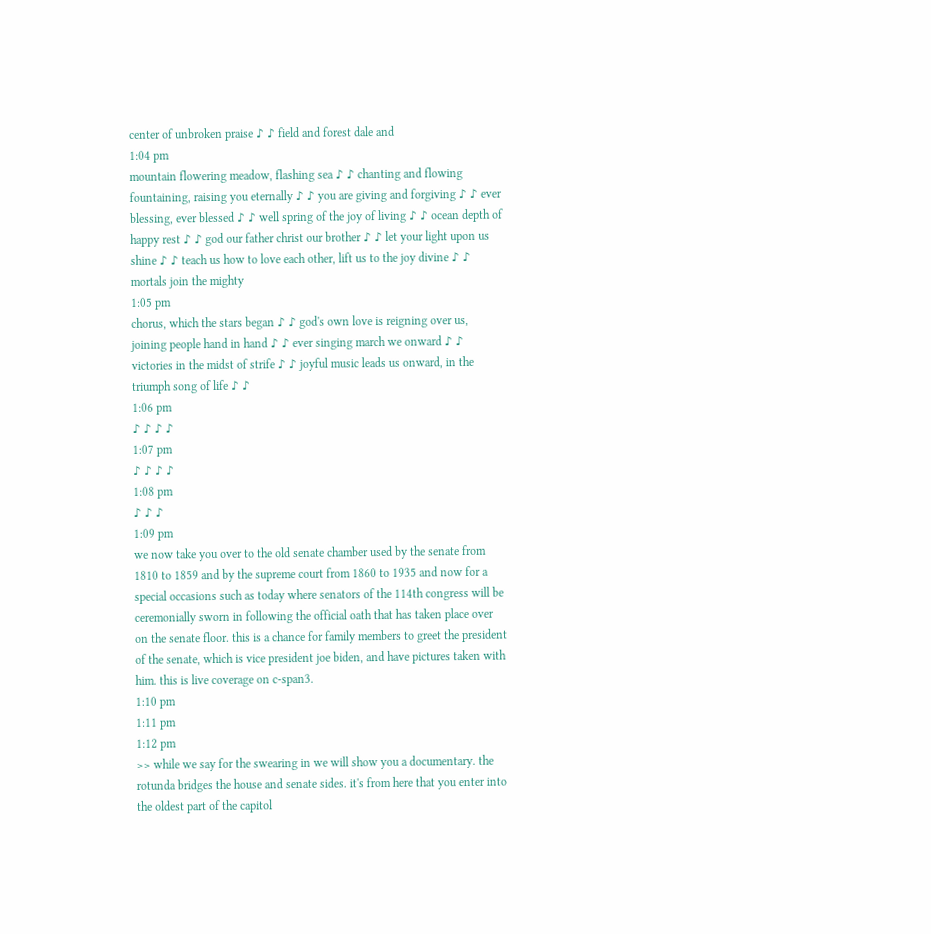center of unbroken praise ♪ ♪ field and forest dale and
1:04 pm
mountain flowering meadow, flashing sea ♪ ♪ chanting and flowing fountaining, raising you eternally ♪ ♪ you are giving and forgiving ♪ ♪ ever blessing, ever blessed ♪ ♪ well spring of the joy of living ♪ ♪ ocean depth of happy rest ♪ ♪ god our father christ our brother ♪ ♪ let your light upon us shine ♪ ♪ teach us how to love each other, lift us to the joy divine ♪ ♪ mortals join the mighty
1:05 pm
chorus, which the stars began ♪ ♪ god's own love is reigning over us, joining people hand in hand ♪ ♪ ever singing march we onward ♪ ♪ victories in the midst of strife ♪ ♪ joyful music leads us onward, in the triumph song of life ♪ ♪
1:06 pm
♪ ♪ ♪ ♪
1:07 pm
♪ ♪ ♪ ♪
1:08 pm
♪ ♪ ♪
1:09 pm
we now take you over to the old senate chamber used by the senate from 1810 to 1859 and by the supreme court from 1860 to 1935 and now for a special occasions such as today where senators of the 114th congress will be ceremonially sworn in following the official oath that has taken place over on the senate floor. this is a chance for family members to greet the president of the senate, which is vice president joe biden, and have pictures taken with him. this is live coverage on c-span3.
1:10 pm
1:11 pm
1:12 pm
>> while we say for the swearing in we will show you a documentary. the rotunda bridges the house and senate sides. it's from here that you enter into the oldest part of the capitol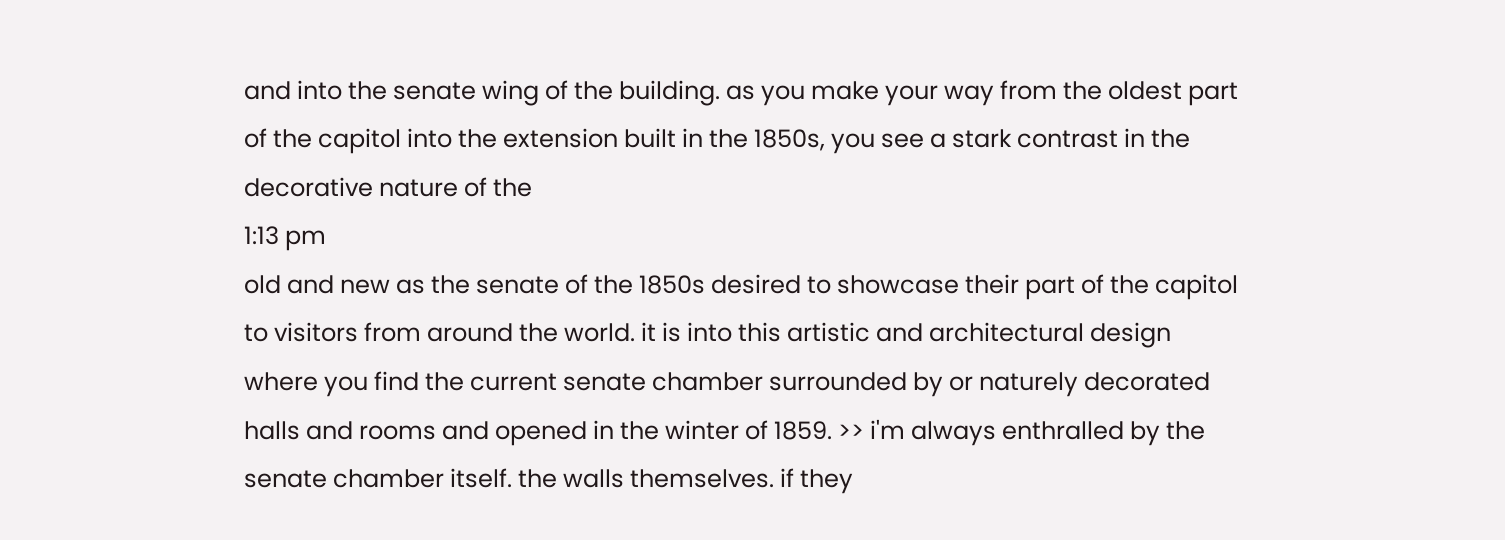and into the senate wing of the building. as you make your way from the oldest part of the capitol into the extension built in the 1850s, you see a stark contrast in the decorative nature of the
1:13 pm
old and new as the senate of the 1850s desired to showcase their part of the capitol to visitors from around the world. it is into this artistic and architectural design where you find the current senate chamber surrounded by or naturely decorated halls and rooms and opened in the winter of 1859. >> i'm always enthralled by the senate chamber itself. the walls themselves. if they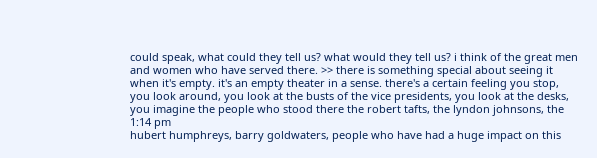could speak, what could they tell us? what would they tell us? i think of the great men and women who have served there. >> there is something special about seeing it when it's empty. it's an empty theater in a sense. there's a certain feeling you stop, you look around, you look at the busts of the vice presidents, you look at the desks, you imagine the people who stood there the robert tafts, the lyndon johnsons, the
1:14 pm
hubert humphreys, barry goldwaters, people who have had a huge impact on this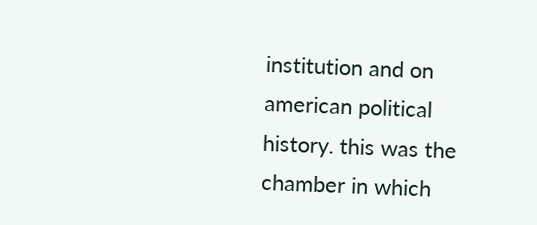institution and on american political history. this was the chamber in which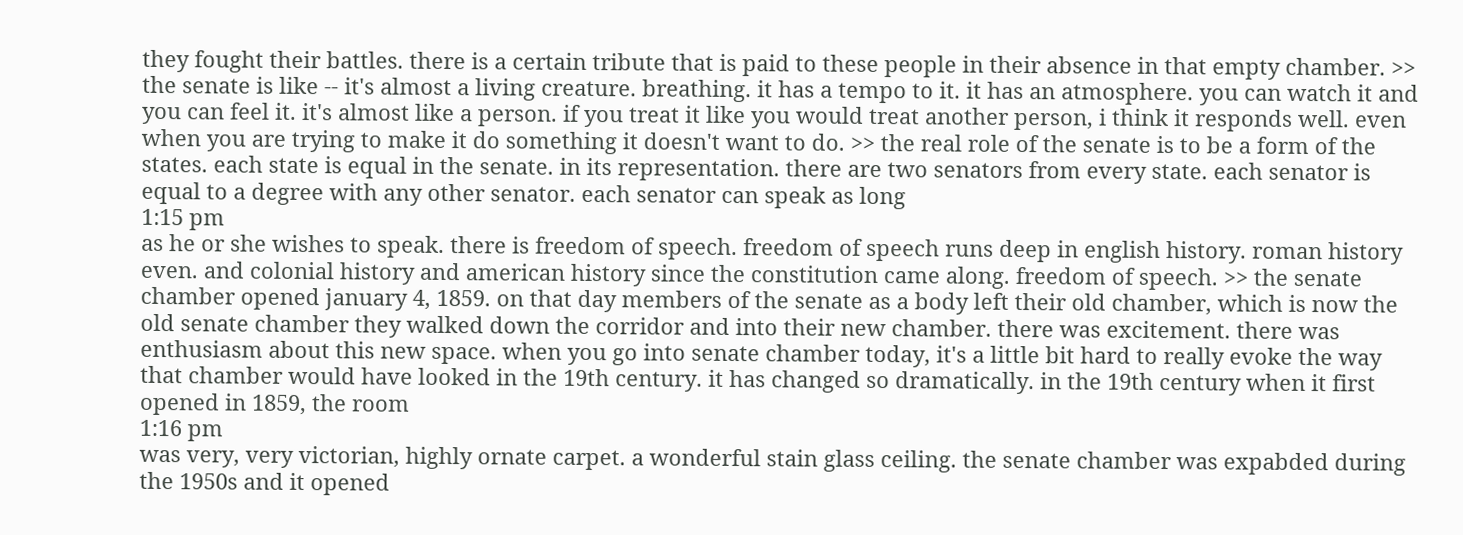they fought their battles. there is a certain tribute that is paid to these people in their absence in that empty chamber. >> the senate is like -- it's almost a living creature. breathing. it has a tempo to it. it has an atmosphere. you can watch it and you can feel it. it's almost like a person. if you treat it like you would treat another person, i think it responds well. even when you are trying to make it do something it doesn't want to do. >> the real role of the senate is to be a form of the states. each state is equal in the senate. in its representation. there are two senators from every state. each senator is equal to a degree with any other senator. each senator can speak as long
1:15 pm
as he or she wishes to speak. there is freedom of speech. freedom of speech runs deep in english history. roman history even. and colonial history and american history since the constitution came along. freedom of speech. >> the senate chamber opened january 4, 1859. on that day members of the senate as a body left their old chamber, which is now the old senate chamber they walked down the corridor and into their new chamber. there was excitement. there was enthusiasm about this new space. when you go into senate chamber today, it's a little bit hard to really evoke the way that chamber would have looked in the 19th century. it has changed so dramatically. in the 19th century when it first opened in 1859, the room
1:16 pm
was very, very victorian, highly ornate carpet. a wonderful stain glass ceiling. the senate chamber was expabded during the 1950s and it opened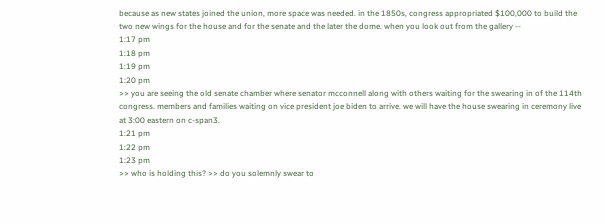because as new states joined the union, more space was needed. in the 1850s, congress appropriated $100,000 to build the two new wings for the house and for the senate and the later the dome. when you look out from the gallery --
1:17 pm
1:18 pm
1:19 pm
1:20 pm
>> you are seeing the old senate chamber where senator mcconnell along with others waiting for the swearing in of the 114th congress. members and families waiting on vice president joe biden to arrive. we will have the house swearing in ceremony live at 3:00 eastern on c-span3.
1:21 pm
1:22 pm
1:23 pm
>> who is holding this? >> do you solemnly swear to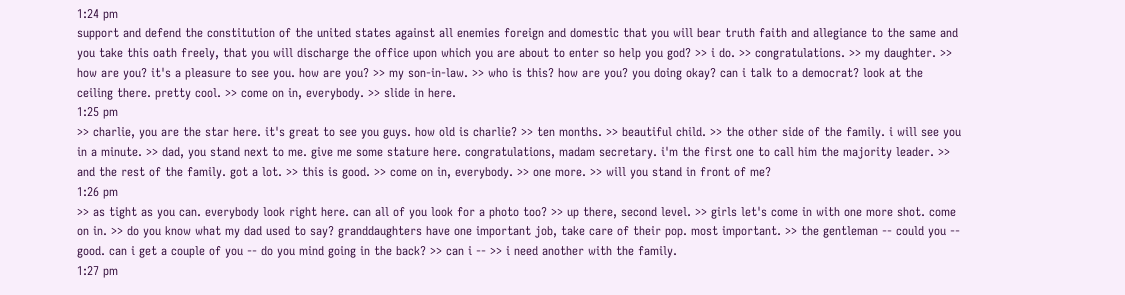1:24 pm
support and defend the constitution of the united states against all enemies foreign and domestic that you will bear truth faith and allegiance to the same and you take this oath freely, that you will discharge the office upon which you are about to enter so help you god? >> i do. >> congratulations. >> my daughter. >> how are you? it's a pleasure to see you. how are you? >> my son-in-law. >> who is this? how are you? you doing okay? can i talk to a democrat? look at the ceiling there. pretty cool. >> come on in, everybody. >> slide in here.
1:25 pm
>> charlie, you are the star here. it's great to see you guys. how old is charlie? >> ten months. >> beautiful child. >> the other side of the family. i will see you in a minute. >> dad, you stand next to me. give me some stature here. congratulations, madam secretary. i'm the first one to call him the majority leader. >> and the rest of the family. got a lot. >> this is good. >> come on in, everybody. >> one more. >> will you stand in front of me?
1:26 pm
>> as tight as you can. everybody look right here. can all of you look for a photo too? >> up there, second level. >> girls let's come in with one more shot. come on in. >> do you know what my dad used to say? granddaughters have one important job, take care of their pop. most important. >> the gentleman -- could you -- good. can i get a couple of you -- do you mind going in the back? >> can i -- >> i need another with the family.
1:27 pm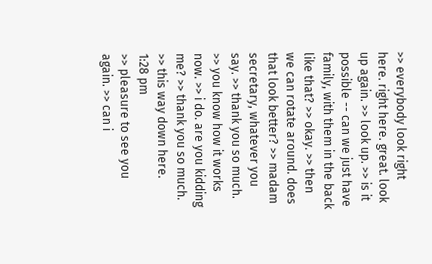>> everybody look right here. right here. great. look up again. >> look up. >> is it possible -- can we just have family, with them in the back like that? >> okay. >> then we can rotate around. does that look better? >> madam secretary, whatever you say. >> thank you so much. >> you know how it works now. >> i do. are you kidding me? >> thank you so much. >> this way down here.
1:28 pm
>> pleasure to see you again. >> can i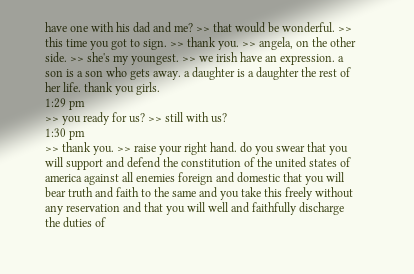have one with his dad and me? >> that would be wonderful. >> this time you got to sign. >> thank you. >> angela, on the other side. >> she's my youngest. >> we irish have an expression. a son is a son who gets away. a daughter is a daughter the rest of her life. thank you girls.
1:29 pm
>> you ready for us? >> still with us?
1:30 pm
>> thank you. >> raise your right hand. do you swear that you will support and defend the constitution of the united states of america against all enemies foreign and domestic that you will bear truth and faith to the same and you take this freely without any reservation and that you will well and faithfully discharge the duties of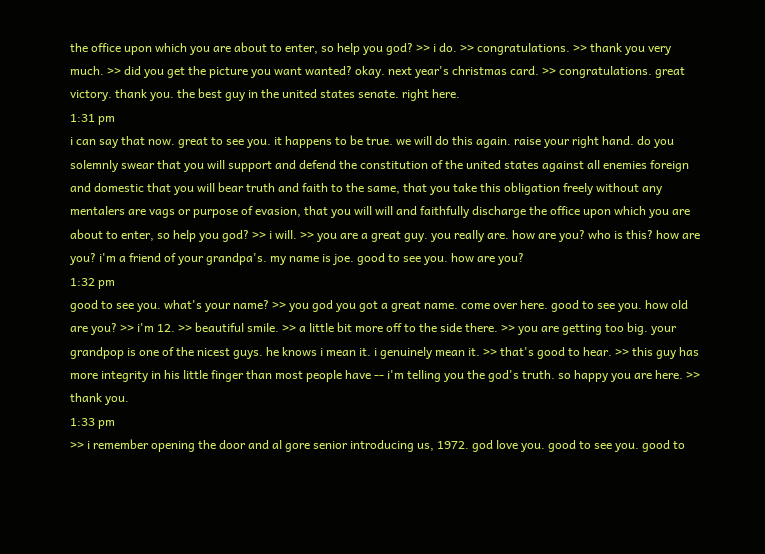the office upon which you are about to enter, so help you god? >> i do. >> congratulations. >> thank you very much. >> did you get the picture you want wanted? okay. next year's christmas card. >> congratulations. great victory. thank you. the best guy in the united states senate. right here.
1:31 pm
i can say that now. great to see you. it happens to be true. we will do this again. raise your right hand. do you solemnly swear that you will support and defend the constitution of the united states against all enemies foreign and domestic that you will bear truth and faith to the same, that you take this obligation freely without any mentalers are vags or purpose of evasion, that you will will and faithfully discharge the office upon which you are about to enter, so help you god? >> i will. >> you are a great guy. you really are. how are you? who is this? how are you? i'm a friend of your grandpa's. my name is joe. good to see you. how are you?
1:32 pm
good to see you. what's your name? >> you god you got a great name. come over here. good to see you. how old are you? >> i'm 12. >> beautiful smile. >> a little bit more off to the side there. >> you are getting too big. your grandpop is one of the nicest guys. he knows i mean it. i genuinely mean it. >> that's good to hear. >> this guy has more integrity in his little finger than most people have -- i'm telling you the god's truth. so happy you are here. >> thank you.
1:33 pm
>> i remember opening the door and al gore senior introducing us, 1972. god love you. good to see you. good to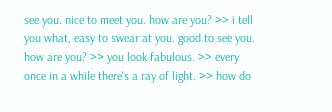see you. nice to meet you. how are you? >> i tell you what, easy to swear at you. good to see you. how are you? >> you look fabulous. >> every once in a while there's a ray of light. >> how do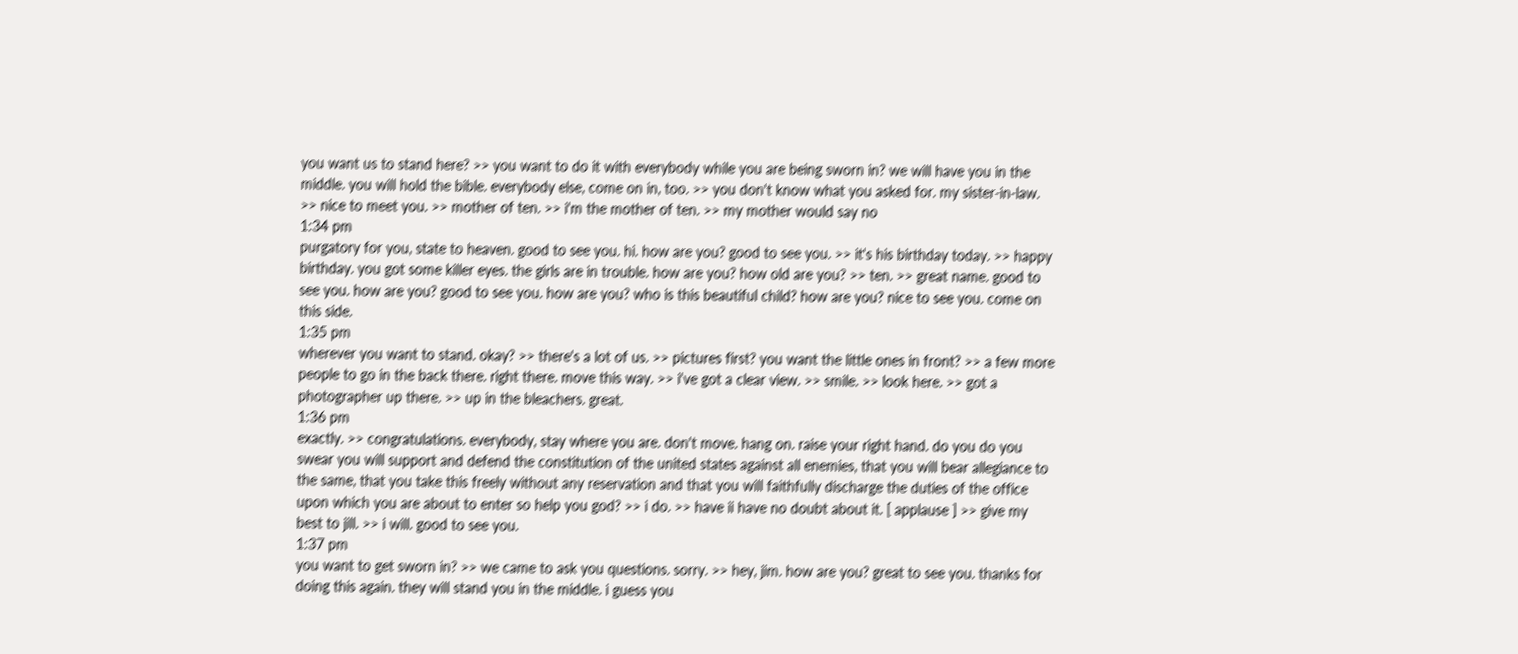you want us to stand here? >> you want to do it with everybody while you are being sworn in? we will have you in the middle. you will hold the bible. everybody else, come on in, too. >> you don't know what you asked for. my sister-in-law. >> nice to meet you. >> mother of ten. >> i'm the mother of ten. >> my mother would say no
1:34 pm
purgatory for you, state to heaven. good to see you. hi. how are you? good to see you. >> it's his birthday today. >> happy birthday. you got some killer eyes. the girls are in trouble. how are you? how old are you? >> ten. >> great name. good to see you. how are you? good to see you. how are you? who is this beautiful child? how are you? nice to see you. come on this side.
1:35 pm
wherever you want to stand. okay? >> there's a lot of us. >> pictures first? you want the little ones in front? >> a few more people to go in the back there. right there. move this way. >> i've got a clear view. >> smile. >> look here. >> got a photographer up there. >> up in the bleachers. great.
1:36 pm
exactly. >> congratulations. everybody, stay where you are. don't move. hang on. raise your right hand. do you do you swear you will support and defend the constitution of the united states against all enemies, that you will bear allegiance to the same, that you take this freely without any reservation and that you will faithfully discharge the duties of the office upon which you are about to enter so help you god? >> i do. >> have ii have no doubt about it. [ applause ] >> give my best to jill. >> i will. good to see you.
1:37 pm
you want to get sworn in? >> we came to ask you questions. sorry. >> hey, jim. how are you? great to see you. thanks for doing this again. they will stand you in the middle. i guess you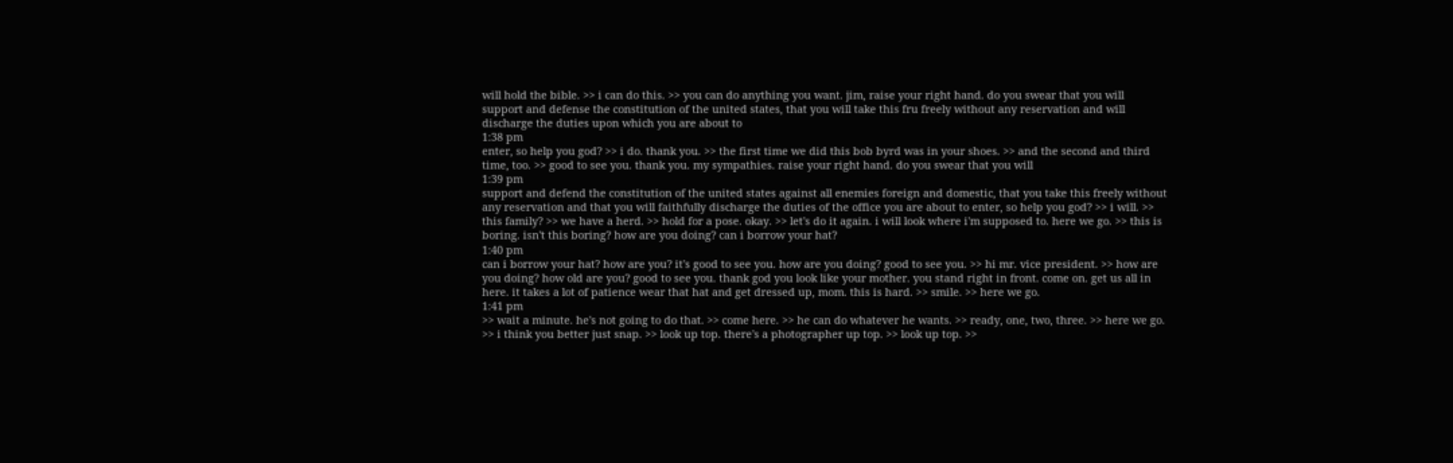will hold the bible. >> i can do this. >> you can do anything you want. jim, raise your right hand. do you swear that you will support and defense the constitution of the united states, that you will take this fru freely without any reservation and will discharge the duties upon which you are about to
1:38 pm
enter, so help you god? >> i do. thank you. >> the first time we did this bob byrd was in your shoes. >> and the second and third time, too. >> good to see you. thank you. my sympathies. raise your right hand. do you swear that you will
1:39 pm
support and defend the constitution of the united states against all enemies foreign and domestic, that you take this freely without any reservation and that you will faithfully discharge the duties of the office you are about to enter, so help you god? >> i will. >> this family? >> we have a herd. >> hold for a pose. okay. >> let's do it again. i will look where i'm supposed to. here we go. >> this is boring. isn't this boring? how are you doing? can i borrow your hat?
1:40 pm
can i borrow your hat? how are you? it's good to see you. how are you doing? good to see you. >> hi mr. vice president. >> how are you doing? how old are you? good to see you. thank god you look like your mother. you stand right in front. come on. get us all in here. it takes a lot of patience wear that hat and get dressed up, mom. this is hard. >> smile. >> here we go.
1:41 pm
>> wait a minute. he's not going to do that. >> come here. >> he can do whatever he wants. >> ready, one, two, three. >> here we go. >> i think you better just snap. >> look up top. there's a photographer up top. >> look up top. >>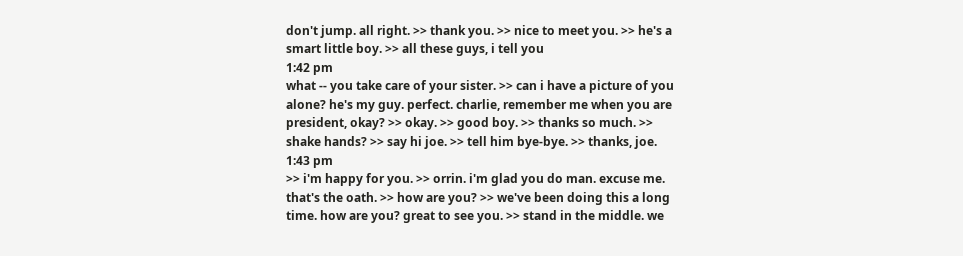don't jump. all right. >> thank you. >> nice to meet you. >> he's a smart little boy. >> all these guys, i tell you
1:42 pm
what -- you take care of your sister. >> can i have a picture of you alone? he's my guy. perfect. charlie, remember me when you are president, okay? >> okay. >> good boy. >> thanks so much. >> shake hands? >> say hi joe. >> tell him bye-bye. >> thanks, joe.
1:43 pm
>> i'm happy for you. >> orrin. i'm glad you do man. excuse me. that's the oath. >> how are you? >> we've been doing this a long time. how are you? great to see you. >> stand in the middle. we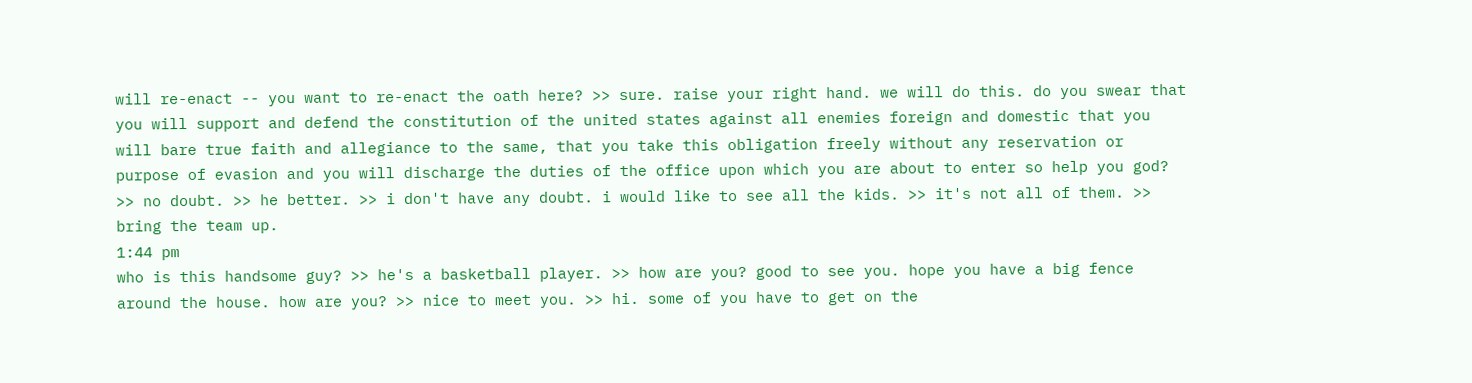will re-enact -- you want to re-enact the oath here? >> sure. raise your right hand. we will do this. do you swear that you will support and defend the constitution of the united states against all enemies foreign and domestic that you will bare true faith and allegiance to the same, that you take this obligation freely without any reservation or purpose of evasion and you will discharge the duties of the office upon which you are about to enter so help you god? >> no doubt. >> he better. >> i don't have any doubt. i would like to see all the kids. >> it's not all of them. >> bring the team up.
1:44 pm
who is this handsome guy? >> he's a basketball player. >> how are you? good to see you. hope you have a big fence around the house. how are you? >> nice to meet you. >> hi. some of you have to get on the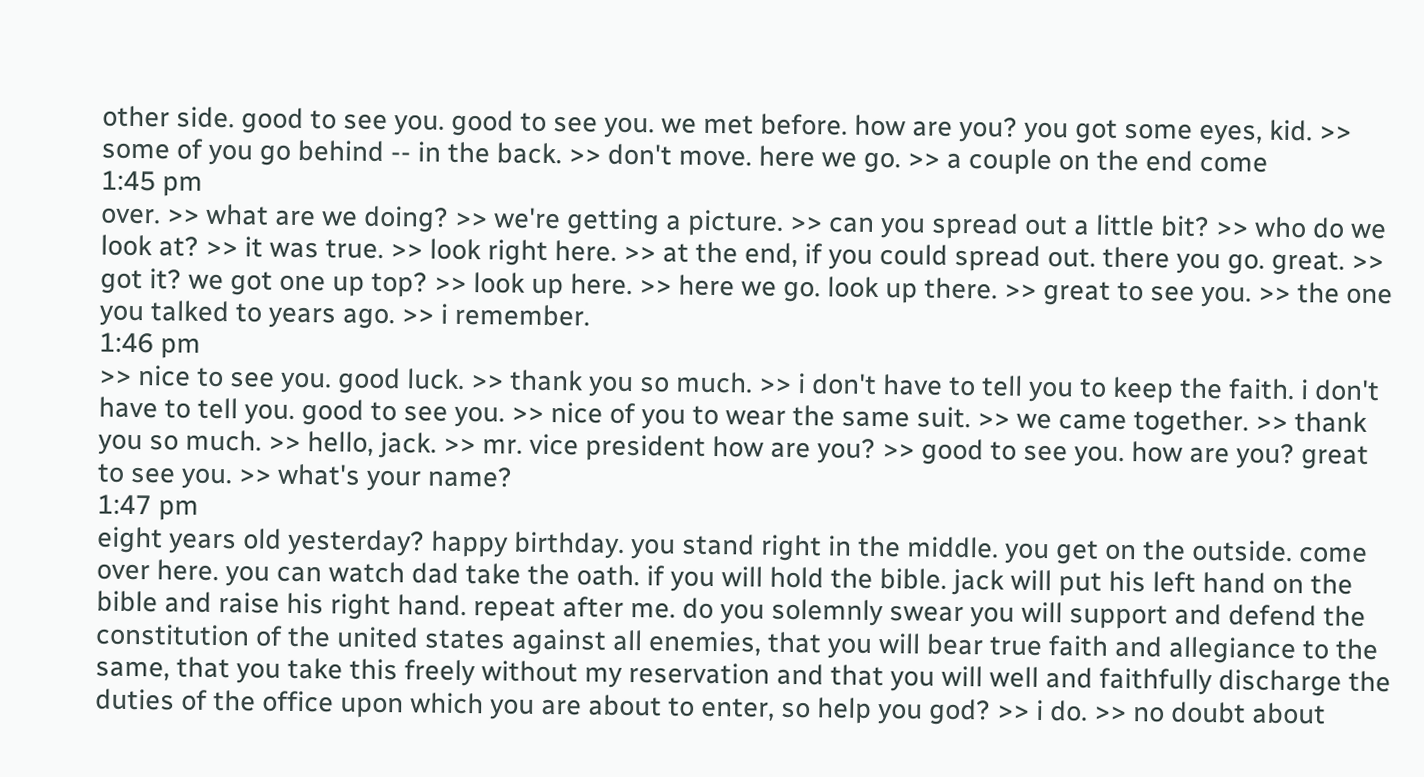other side. good to see you. good to see you. we met before. how are you? you got some eyes, kid. >> some of you go behind -- in the back. >> don't move. here we go. >> a couple on the end come
1:45 pm
over. >> what are we doing? >> we're getting a picture. >> can you spread out a little bit? >> who do we look at? >> it was true. >> look right here. >> at the end, if you could spread out. there you go. great. >> got it? we got one up top? >> look up here. >> here we go. look up there. >> great to see you. >> the one you talked to years ago. >> i remember.
1:46 pm
>> nice to see you. good luck. >> thank you so much. >> i don't have to tell you to keep the faith. i don't have to tell you. good to see you. >> nice of you to wear the same suit. >> we came together. >> thank you so much. >> hello, jack. >> mr. vice president how are you? >> good to see you. how are you? great to see you. >> what's your name?
1:47 pm
eight years old yesterday? happy birthday. you stand right in the middle. you get on the outside. come over here. you can watch dad take the oath. if you will hold the bible. jack will put his left hand on the bible and raise his right hand. repeat after me. do you solemnly swear you will support and defend the constitution of the united states against all enemies, that you will bear true faith and allegiance to the same, that you take this freely without my reservation and that you will well and faithfully discharge the duties of the office upon which you are about to enter, so help you god? >> i do. >> no doubt about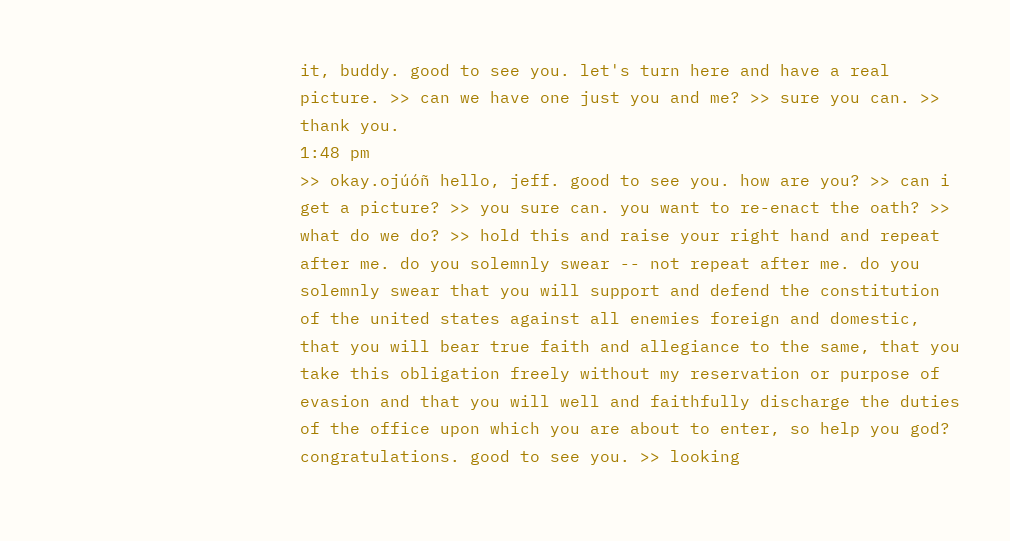it, buddy. good to see you. let's turn here and have a real picture. >> can we have one just you and me? >> sure you can. >> thank you.
1:48 pm
>> okay.ojúóñ hello, jeff. good to see you. how are you? >> can i get a picture? >> you sure can. you want to re-enact the oath? >> what do we do? >> hold this and raise your right hand and repeat after me. do you solemnly swear -- not repeat after me. do you solemnly swear that you will support and defend the constitution of the united states against all enemies foreign and domestic, that you will bear true faith and allegiance to the same, that you take this obligation freely without my reservation or purpose of evasion and that you will well and faithfully discharge the duties of the office upon which you are about to enter, so help you god? congratulations. good to see you. >> looking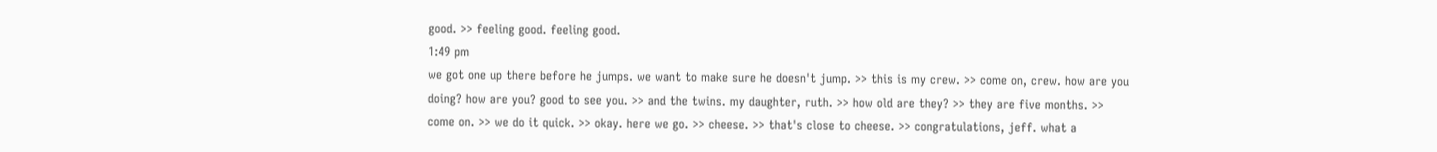good. >> feeling good. feeling good.
1:49 pm
we got one up there before he jumps. we want to make sure he doesn't jump. >> this is my crew. >> come on, crew. how are you doing? how are you? good to see you. >> and the twins. my daughter, ruth. >> how old are they? >> they are five months. >> come on. >> we do it quick. >> okay. here we go. >> cheese. >> that's close to cheese. >> congratulations, jeff. what a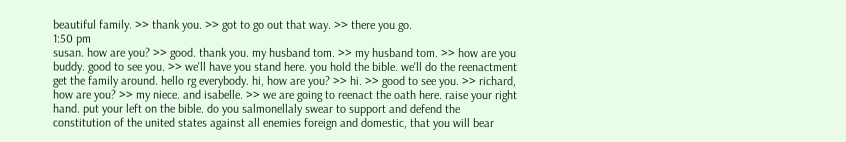beautiful family. >> thank you. >> got to go out that way. >> there you go.
1:50 pm
susan. how are you? >> good. thank you. my husband tom. >> my husband tom. >> how are you buddy. good to see you. >> we'll have you stand here. you hold the bible. we'll do the reenactment get the family around. hello rg everybody. hi, how are you? >> hi. >> good to see you. >> richard, how are you? >> my niece. and isabelle. >> we are going to reenact the oath here. raise your right hand. put your left on the bible. do you salmonellaly swear to support and defend the constitution of the united states against all enemies foreign and domestic, that you will bear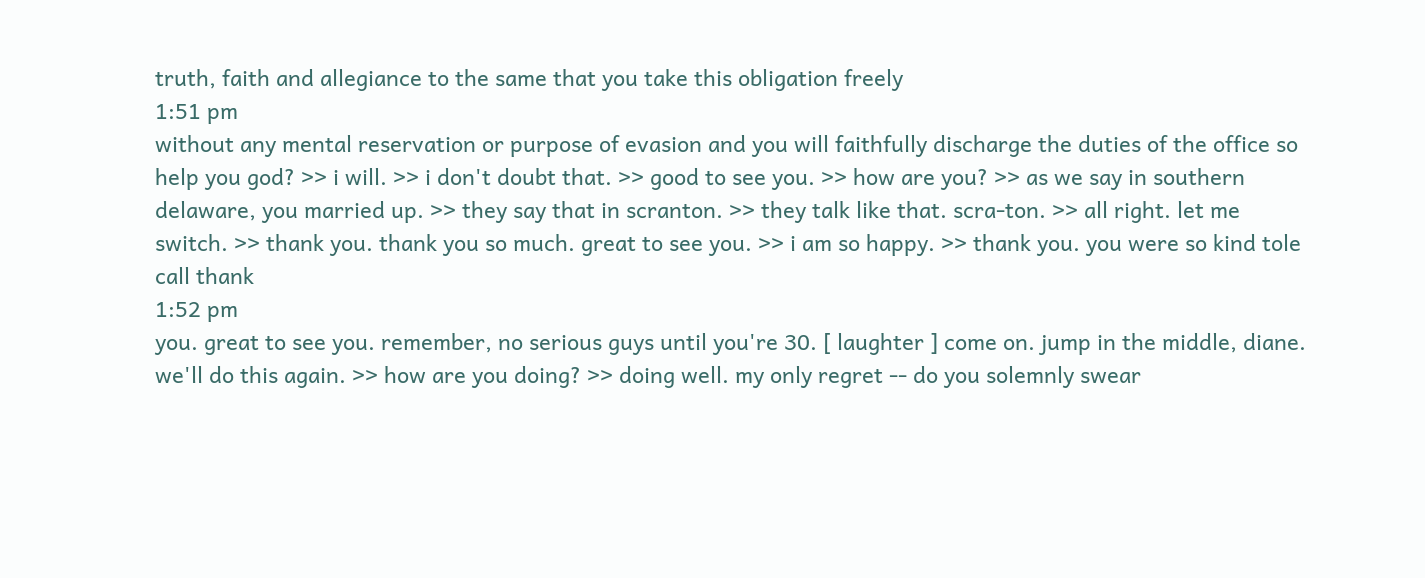truth, faith and allegiance to the same that you take this obligation freely
1:51 pm
without any mental reservation or purpose of evasion and you will faithfully discharge the duties of the office so help you god? >> i will. >> i don't doubt that. >> good to see you. >> how are you? >> as we say in southern delaware, you married up. >> they say that in scranton. >> they talk like that. scra-ton. >> all right. let me switch. >> thank you. thank you so much. great to see you. >> i am so happy. >> thank you. you were so kind tole call thank
1:52 pm
you. great to see you. remember, no serious guys until you're 30. [ laughter ] come on. jump in the middle, diane. we'll do this again. >> how are you doing? >> doing well. my only regret -- do you solemnly swear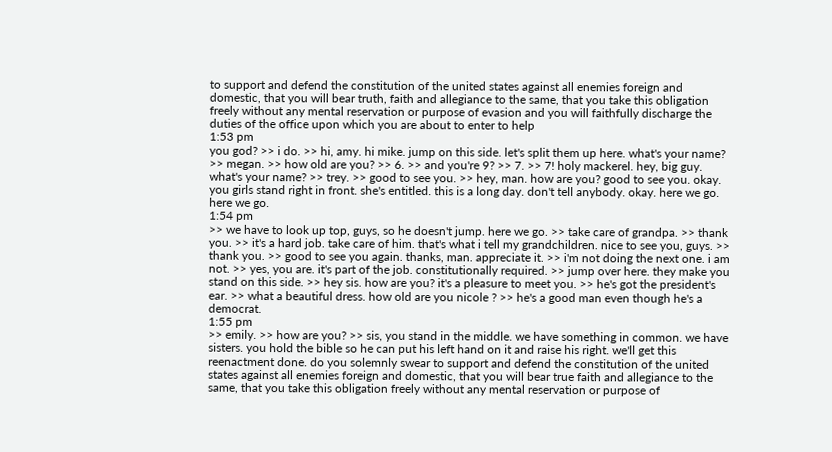to support and defend the constitution of the united states against all enemies foreign and domestic, that you will bear truth, faith and allegiance to the same, that you take this obligation freely without any mental reservation or purpose of evasion and you will faithfully discharge the duties of the office upon which you are about to enter to help
1:53 pm
you god? >> i do. >> hi, amy. hi mike. jump on this side. let's split them up here. what's your name? >> megan. >> how old are you? >> 6. >> and you're 9? >> 7. >> 7! holy mackerel. hey, big guy. what's your name? >> trey. >> good to see you. >> hey, man. how are you? good to see you. okay. you girls stand right in front. she's entitled. this is a long day. don't tell anybody. okay. here we go. here we go.
1:54 pm
>> we have to look up top, guys, so he doesn't jump. here we go. >> take care of grandpa. >> thank you. >> it's a hard job. take care of him. that's what i tell my grandchildren. nice to see you, guys. >> thank you. >> good to see you again. thanks, man. appreciate it. >> i'm not doing the next one. i am not. >> yes, you are. it's part of the job. constitutionally required. >> jump over here. they make you stand on this side. >> hey sis. how are you? it's a pleasure to meet you. >> he's got the president's ear. >> what a beautiful dress. how old are you nicole ? >> he's a good man even though he's a democrat.
1:55 pm
>> emily. >> how are you? >> sis, you stand in the middle. we have something in common. we have sisters. you hold the bible so he can put his left hand on it and raise his right. we'll get this reenactment done. do you solemnly swear to support and defend the constitution of the united states against all enemies foreign and domestic, that you will bear true faith and allegiance to the same, that you take this obligation freely without any mental reservation or purpose of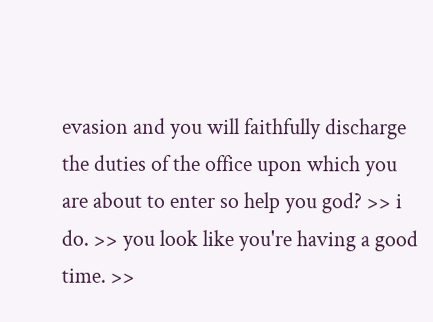evasion and you will faithfully discharge the duties of the office upon which you are about to enter so help you god? >> i do. >> you look like you're having a good time. >>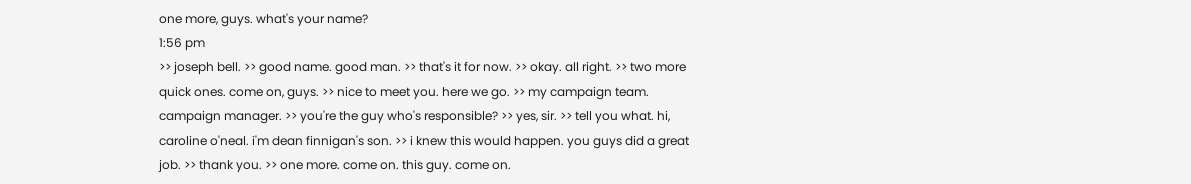one more, guys. what's your name?
1:56 pm
>> joseph bell. >> good name. good man. >> that's it for now. >> okay. all right. >> two more quick ones. come on, guys. >> nice to meet you. here we go. >> my campaign team. campaign manager. >> you're the guy who's responsible? >> yes, sir. >> tell you what. hi, caroline o'neal. i'm dean finnigan's son. >> i knew this would happen. you guys did a great job. >> thank you. >> one more. come on. this guy. come on.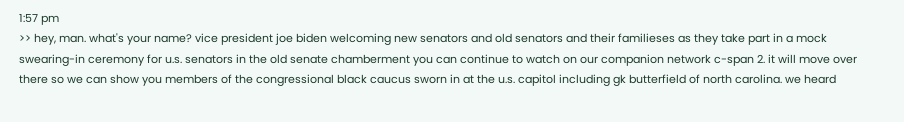1:57 pm
>> hey, man. what's your name? vice president joe biden welcoming new senators and old senators and their familieses as they take part in a mock swearing-in ceremony for u.s. senators in the old senate chamberment you can continue to watch on our companion network c-span 2. it will move over there so we can show you members of the congressional black caucus sworn in at the u.s. capitol including gk butterfield of north carolina. we heard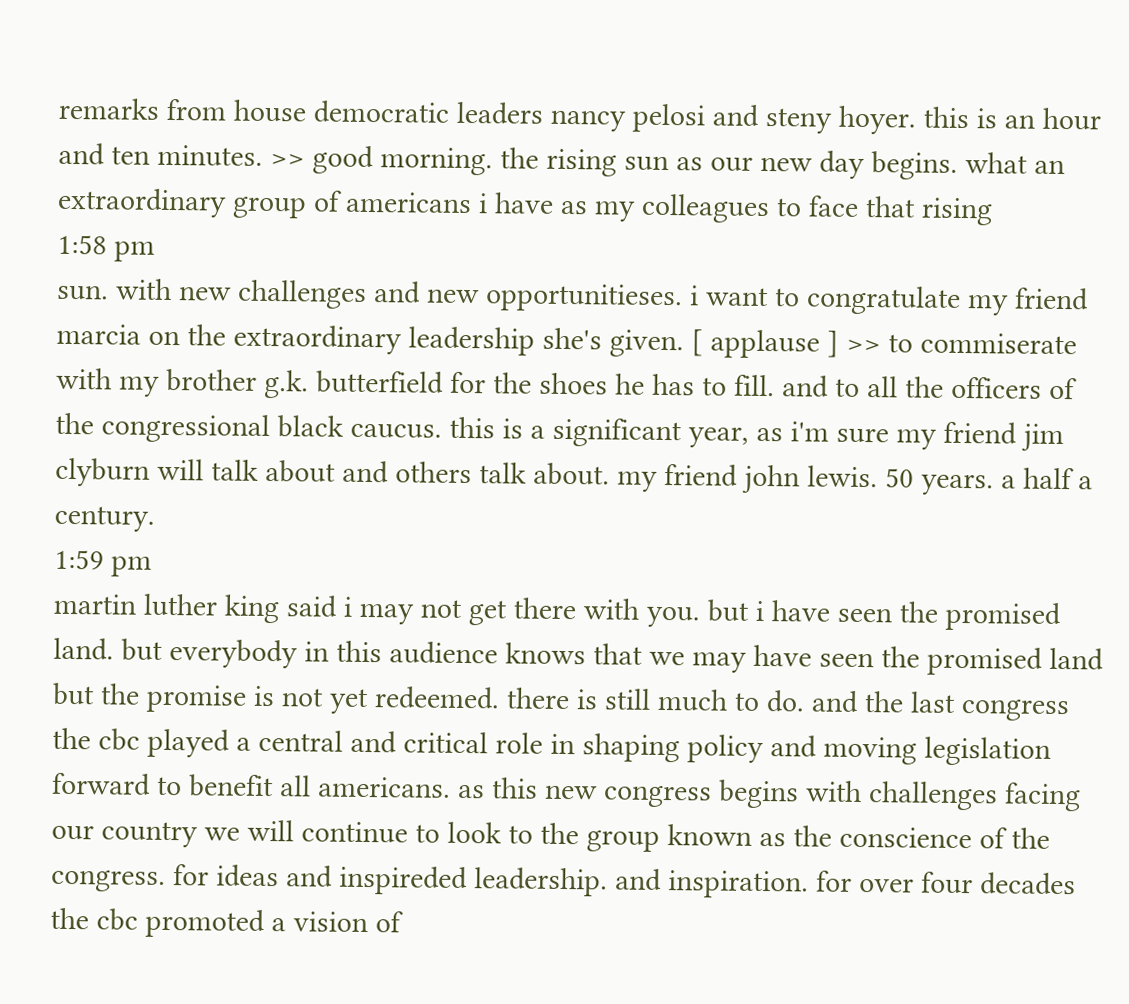remarks from house democratic leaders nancy pelosi and steny hoyer. this is an hour and ten minutes. >> good morning. the rising sun as our new day begins. what an extraordinary group of americans i have as my colleagues to face that rising
1:58 pm
sun. with new challenges and new opportunitieses. i want to congratulate my friend marcia on the extraordinary leadership she's given. [ applause ] >> to commiserate with my brother g.k. butterfield for the shoes he has to fill. and to all the officers of the congressional black caucus. this is a significant year, as i'm sure my friend jim clyburn will talk about and others talk about. my friend john lewis. 50 years. a half a century.
1:59 pm
martin luther king said i may not get there with you. but i have seen the promised land. but everybody in this audience knows that we may have seen the promised land but the promise is not yet redeemed. there is still much to do. and the last congress the cbc played a central and critical role in shaping policy and moving legislation forward to benefit all americans. as this new congress begins with challenges facing our country we will continue to look to the group known as the conscience of the congress. for ideas and inspireded leadership. and inspiration. for over four decades the cbc promoted a vision of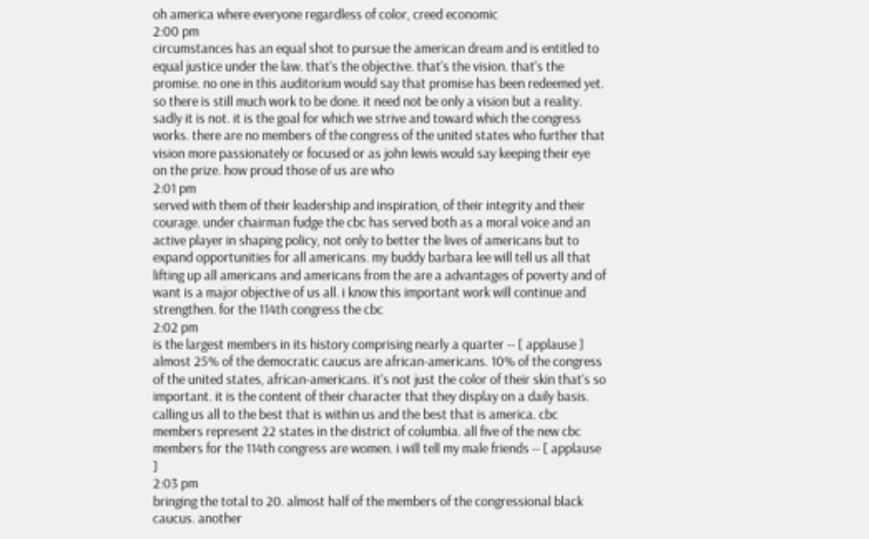oh america where everyone regardless of color, creed economic
2:00 pm
circumstances has an equal shot to pursue the american dream and is entitled to equal justice under the law. that's the objective. that's the vision. that's the promise. no one in this auditorium would say that promise has been redeemed yet. so there is still much work to be done. it need not be only a vision but a reality. sadly it is not. it is the goal for which we strive and toward which the congress works. there are no members of the congress of the united states who further that vision more passionately or focused or as john lewis would say keeping their eye on the prize. how proud those of us are who
2:01 pm
served with them of their leadership and inspiration, of their integrity and their courage. under chairman fudge the cbc has served both as a moral voice and an active player in shaping policy, not only to better the lives of americans but to expand opportunities for all americans. my buddy barbara lee will tell us all that lifting up all americans and americans from the are a advantages of poverty and of want is a major objective of us all. i know this important work will continue and strengthen. for the 114th congress the cbc
2:02 pm
is the largest members in its history comprising nearly a quarter -- [ applause ] almost 25% of the democratic caucus are african-americans. 10% of the congress of the united states, african-americans. it's not just the color of their skin that's so important. it is the content of their character that they display on a daily basis. calling us all to the best that is within us and the best that is america. cbc members represent 22 states in the district of columbia. all five of the new cbc members for the 114th congress are women. i will tell my male friends -- [ applause ]
2:03 pm
bringing the total to 20. almost half of the members of the congressional black caucus. another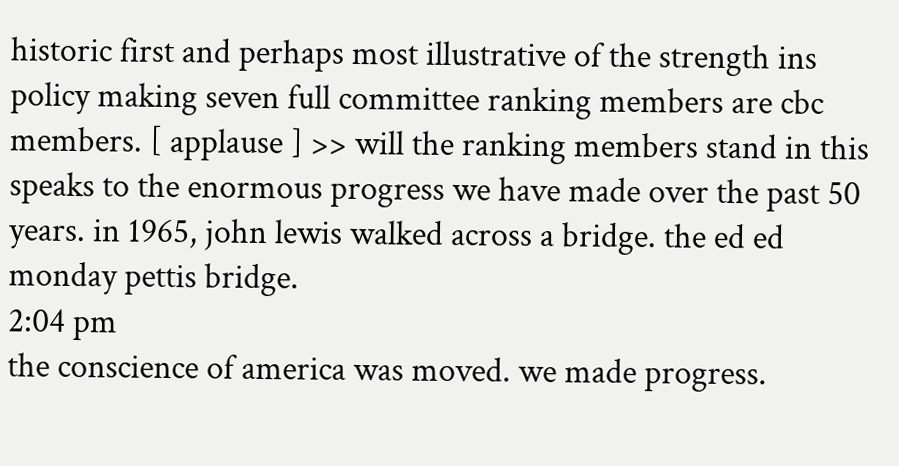historic first and perhaps most illustrative of the strength ins policy making seven full committee ranking members are cbc members. [ applause ] >> will the ranking members stand in this speaks to the enormous progress we have made over the past 50 years. in 1965, john lewis walked across a bridge. the ed ed monday pettis bridge.
2:04 pm
the conscience of america was moved. we made progress.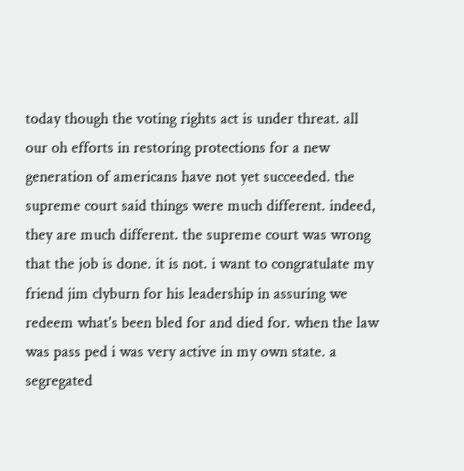today though the voting rights act is under threat. all our oh efforts in restoring protections for a new generation of americans have not yet succeeded. the supreme court said things were much different. indeed, they are much different. the supreme court was wrong that the job is done. it is not. i want to congratulate my friend jim clyburn for his leadership in assuring we redeem what's been bled for and died for. when the law was pass ped i was very active in my own state. a segregated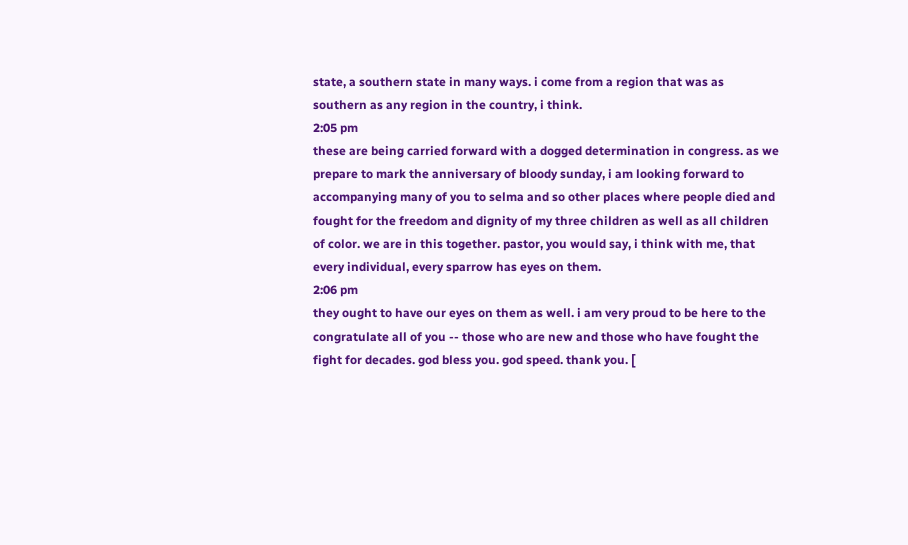state, a southern state in many ways. i come from a region that was as southern as any region in the country, i think.
2:05 pm
these are being carried forward with a dogged determination in congress. as we prepare to mark the anniversary of bloody sunday, i am looking forward to accompanying many of you to selma and so other places where people died and fought for the freedom and dignity of my three children as well as all children of color. we are in this together. pastor, you would say, i think with me, that every individual, every sparrow has eyes on them.
2:06 pm
they ought to have our eyes on them as well. i am very proud to be here to the congratulate all of you -- those who are new and those who have fought the fight for decades. god bless you. god speed. thank you. [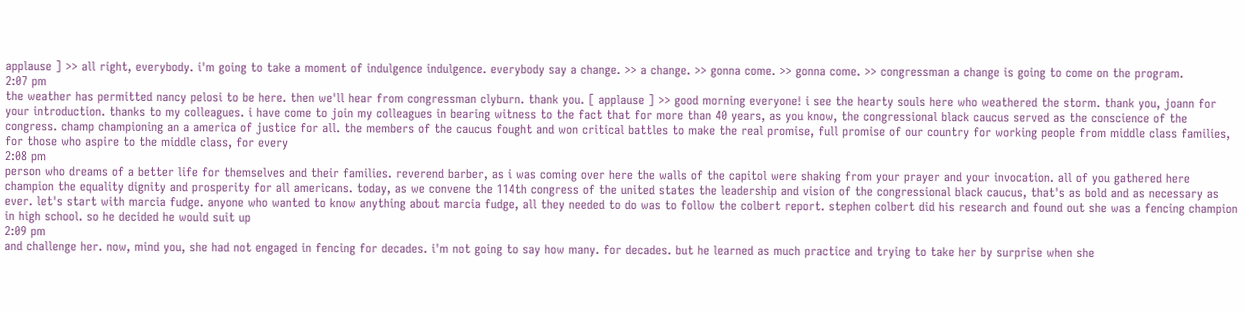applause ] >> all right, everybody. i'm going to take a moment of indulgence indulgence. everybody say a change. >> a change. >> gonna come. >> gonna come. >> congressman a change is going to come on the program.
2:07 pm
the weather has permitted nancy pelosi to be here. then we'll hear from congressman clyburn. thank you. [ applause ] >> good morning everyone! i see the hearty souls here who weathered the storm. thank you, joann for your introduction. thanks to my colleagues. i have come to join my colleagues in bearing witness to the fact that for more than 40 years, as you know, the congressional black caucus served as the conscience of the congress. champ championing an a america of justice for all. the members of the caucus fought and won critical battles to make the real promise, full promise of our country for working people from middle class families, for those who aspire to the middle class, for every
2:08 pm
person who dreams of a better life for themselves and their families. reverend barber, as i was coming over here the walls of the capitol were shaking from your prayer and your invocation. all of you gathered here champion the equality dignity and prosperity for all americans. today, as we convene the 114th congress of the united states the leadership and vision of the congressional black caucus, that's as bold and as necessary as ever. let's start with marcia fudge. anyone who wanted to know anything about marcia fudge, all they needed to do was to follow the colbert report. stephen colbert did his research and found out she was a fencing champion in high school. so he decided he would suit up
2:09 pm
and challenge her. now, mind you, she had not engaged in fencing for decades. i'm not going to say how many. for decades. but he learned as much practice and trying to take her by surprise when she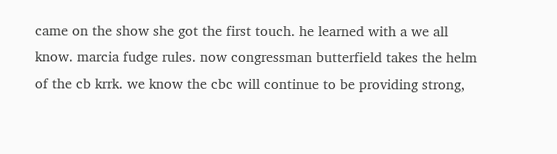came on the show she got the first touch. he learned with a we all know. marcia fudge rules. now congressman butterfield takes the helm of the cb krrk. we know the cbc will continue to be providing strong,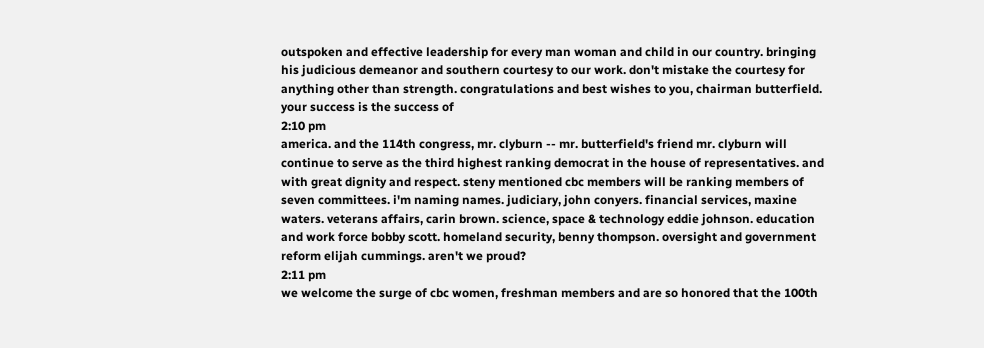outspoken and effective leadership for every man woman and child in our country. bringing his judicious demeanor and southern courtesy to our work. don't mistake the courtesy for anything other than strength. congratulations and best wishes to you, chairman butterfield. your success is the success of
2:10 pm
america. and the 114th congress, mr. clyburn -- mr. butterfield's friend mr. clyburn will continue to serve as the third highest ranking democrat in the house of representatives. and with great dignity and respect. steny mentioned cbc members will be ranking members of seven committees. i'm naming names. judiciary, john conyers. financial services, maxine waters. veterans affairs, carin brown. science, space & technology eddie johnson. education and work force bobby scott. homeland security, benny thompson. oversight and government reform elijah cummings. aren't we proud?
2:11 pm
we welcome the surge of cbc women, freshman members and are so honored that the 100th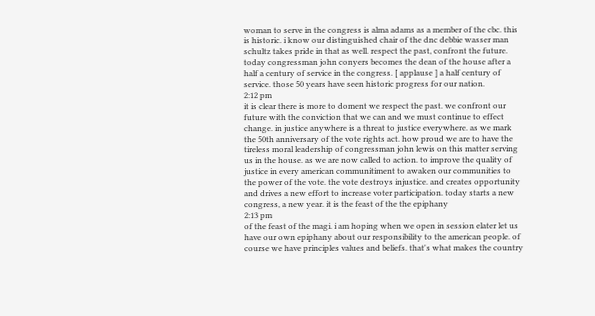woman to serve in the congress is alma adams as a member of the cbc. this is historic. i know our distinguished chair of the dnc debbie wasser man schultz takes pride in that as well. respect the past, confront the future. today congressman john conyers becomes the dean of the house after a half a century of service in the congress. [ applause ] a half century of service. those 50 years have seen historic progress for our nation.
2:12 pm
it is clear there is more to doment we respect the past. we confront our future with the conviction that we can and we must continue to effect change. in justice anywhere is a threat to justice everywhere. as we mark the 50th anniversary of the vote rights act. how proud we are to have the tireless moral leadership of congressman john lewis on this matter serving us in the house. as we are now called to action. to improve the quality of justice in every american communitiment to awaken our communities to the power of the vote. the vote destroys injustice. and creates opportunity and drives a new effort to increase voter participation. today starts a new congress, a new year. it is the feast of the the epiphany
2:13 pm
of the feast of the magi. i am hoping when we open in session elater let us have our own epiphany about our responsibility to the american people. of course we have principles values and beliefs. that's what makes the country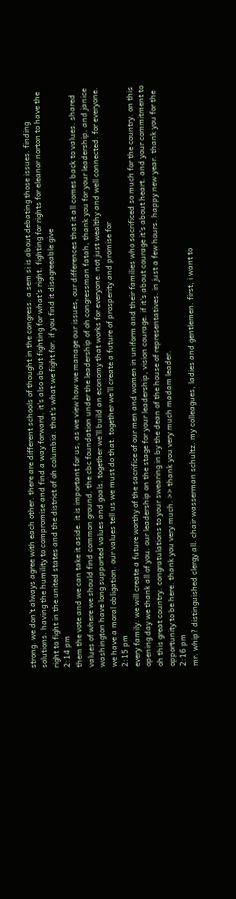strong. we don't always agree with each other. there are different schools of thought in the congress. a sem si is about debating those issues. finding solutions. having the humility to compromise and find a way forward. it's also about fighting for what's right. fighting for rights for eleanor norton to have the right to fight in the united states and the district of oh columbia. that's what we fight for. if you find it disagreeable give
2:14 pm
them the vote and we can take it aside. it is important for us, as we view how we manage our issues, our differences that it all comes back to values. shared values of where we should find common ground. the cbc foundation under the leadership of oh congressman fatah, thank you for your leadership. and janice washington have long supported values and goals. together we'll build an economy that works for everyone. not just wealthy and well connected. for everyone. we have a moral obligation. our values tell us we must do that. together we'll create a future of prosperity and promise for
2:15 pm
every family. we will create a future worthy of the sacrifice of our men and women in uniform and their families who sacrificed so much for the country. on this opening day we thank all of you. our leadership on the stage for your leadership, vision courage. if it's about courage it's about heart. and your commitment to oh this great country. congratulations to your swearing in by the dean of the house of representatives. in just a few hours. happy new year. thank you for the opportunity to be here. thank you very much. >> thank you very much madam leader.
2:16 pm
mr. whip? distinguished clergy all. chair wasserman schultz. my colleagues, ladies and gentlemen. first, i want to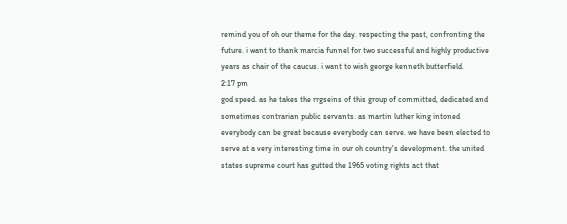remind you of oh our theme for the day. respecting the past, confronting the future. i want to thank marcia funnel for two successful and highly productive years as chair of the caucus. i want to wish george kenneth butterfield.
2:17 pm
god speed. as he takes the rrgseins of this group of committed, dedicated and sometimes contrarian public servants. as martin luther king intoned everybody can be great because everybody can serve. we have been elected to serve at a very interesting time in our oh country's development. the united states supreme court has gutted the 1965 voting rights act that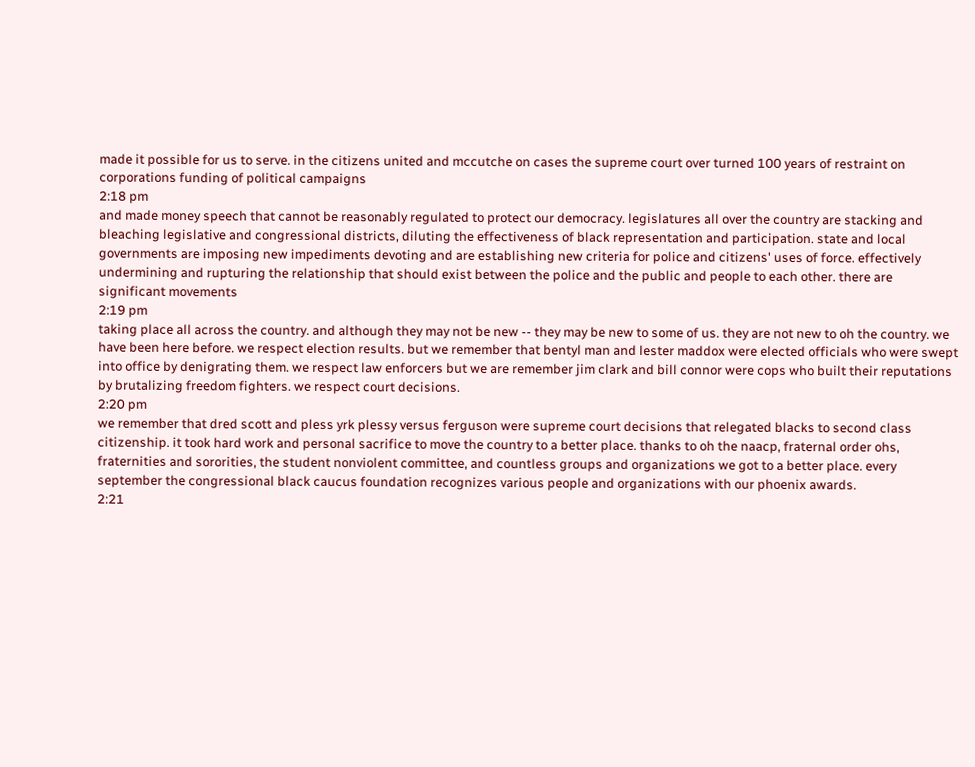made it possible for us to serve. in the citizens united and mccutche on cases the supreme court over turned 100 years of restraint on corporations funding of political campaigns
2:18 pm
and made money speech that cannot be reasonably regulated to protect our democracy. legislatures all over the country are stacking and bleaching legislative and congressional districts, diluting the effectiveness of black representation and participation. state and local governments are imposing new impediments devoting and are establishing new criteria for police and citizens' uses of force. effectively undermining and rupturing the relationship that should exist between the police and the public and people to each other. there are significant movements
2:19 pm
taking place all across the country. and although they may not be new -- they may be new to some of us. they are not new to oh the country. we have been here before. we respect election results. but we remember that bentyl man and lester maddox were elected officials who were swept into office by denigrating them. we respect law enforcers but we are remember jim clark and bill connor were cops who built their reputations by brutalizing freedom fighters. we respect court decisions.
2:20 pm
we remember that dred scott and pless yrk plessy versus ferguson were supreme court decisions that relegated blacks to second class citizenship. it took hard work and personal sacrifice to move the country to a better place. thanks to oh the naacp, fraternal order ohs, fraternities and sororities, the student nonviolent committee, and countless groups and organizations we got to a better place. every september the congressional black caucus foundation recognizes various people and organizations with our phoenix awards.
2:21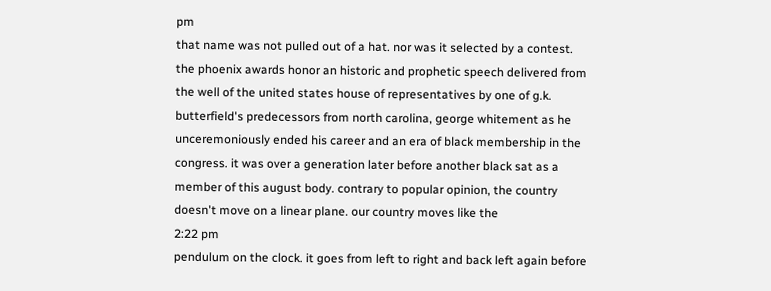pm
that name was not pulled out of a hat. nor was it selected by a contest. the phoenix awards honor an historic and prophetic speech delivered from the well of the united states house of representatives by one of g.k. butterfield's predecessors from north carolina, george whitement as he unceremoniously ended his career and an era of black membership in the congress. it was over a generation later before another black sat as a member of this august body. contrary to popular opinion, the country doesn't move on a linear plane. our country moves like the
2:22 pm
pendulum on the clock. it goes from left to right and back left again before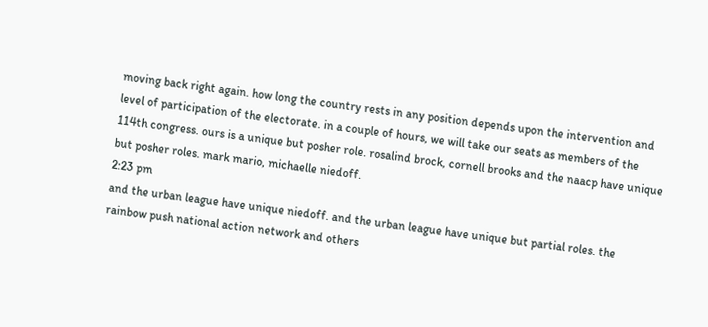moving back right again. how long the country rests in any position depends upon the intervention and level of participation of the electorate. in a couple of hours, we will take our seats as members of the 114th congress. ours is a unique but posher role. rosalind brock, cornell brooks and the naacp have unique but posher roles. mark mario, michaelle niedoff.
2:23 pm
and the urban league have unique niedoff. and the urban league have unique but partial roles. the rainbow push national action network and others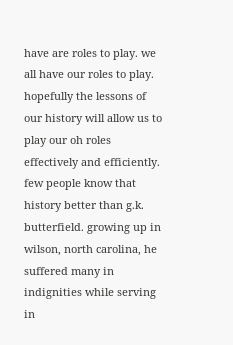have are roles to play. we all have our roles to play. hopefully the lessons of our history will allow us to play our oh roles effectively and efficiently. few people know that history better than g.k. butterfield. growing up in wilson, north carolina, he suffered many in indignities while serving in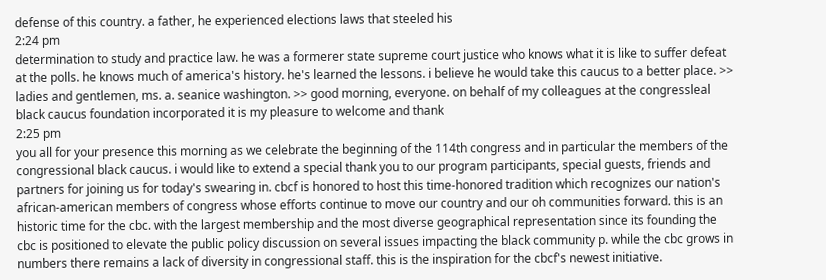defense of this country. a father, he experienced elections laws that steeled his
2:24 pm
determination to study and practice law. he was a formerer state supreme court justice who knows what it is like to suffer defeat at the polls. he knows much of america's history. he's learned the lessons. i believe he would take this caucus to a better place. >> ladies and gentlemen, ms. a. seanice washington. >> good morning, everyone. on behalf of my colleagues at the congressleal black caucus foundation incorporated it is my pleasure to welcome and thank
2:25 pm
you all for your presence this morning as we celebrate the beginning of the 114th congress and in particular the members of the congressional black caucus. i would like to extend a special thank you to our program participants, special guests, friends and partners for joining us for today's swearing in. cbcf is honored to host this time-honored tradition which recognizes our nation's african-american members of congress whose efforts continue to move our country and our oh communities forward. this is an historic time for the cbc. with the largest membership and the most diverse geographical representation since its founding the cbc is positioned to elevate the public policy discussion on several issues impacting the black community p. while the cbc grows in numbers there remains a lack of diversity in congressional staff. this is the inspiration for the cbcf's newest initiative.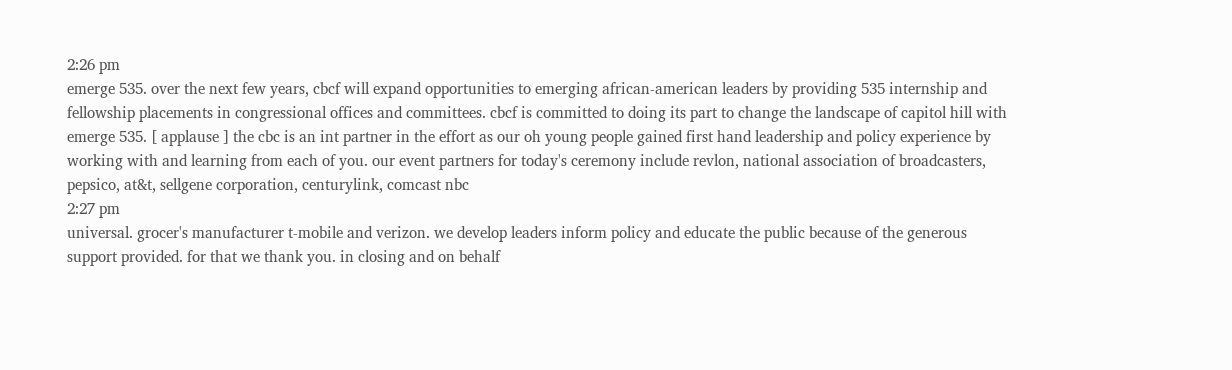2:26 pm
emerge 535. over the next few years, cbcf will expand opportunities to emerging african-american leaders by providing 535 internship and fellowship placements in congressional offices and committees. cbcf is committed to doing its part to change the landscape of capitol hill with emerge 535. [ applause ] the cbc is an int partner in the effort as our oh young people gained first hand leadership and policy experience by working with and learning from each of you. our event partners for today's ceremony include revlon, national association of broadcasters, pepsico, at&t, sellgene corporation, centurylink, comcast nbc
2:27 pm
universal. grocer's manufacturer t-mobile and verizon. we develop leaders inform policy and educate the public because of the generous support provided. for that we thank you. in closing and on behalf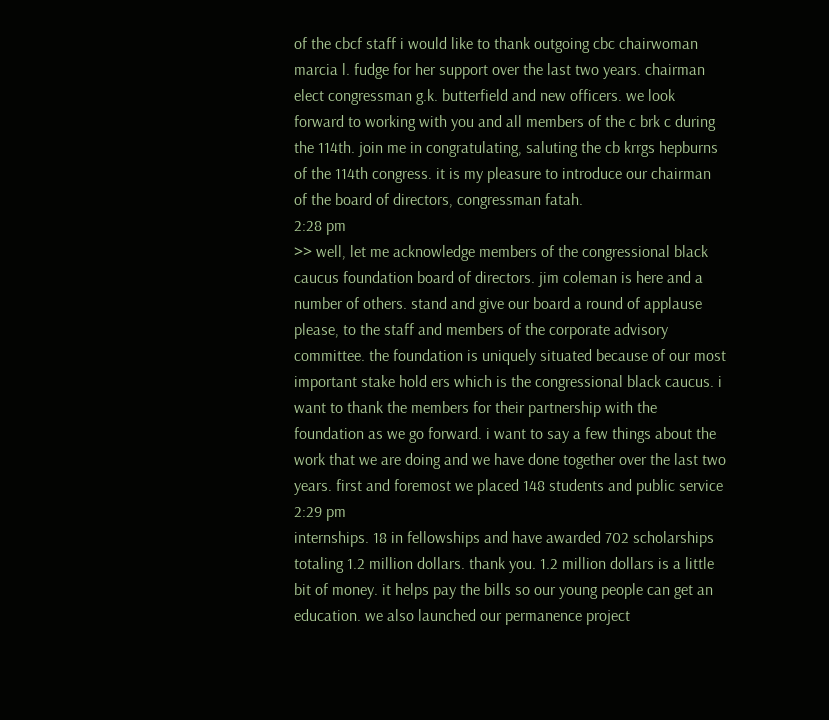of the cbcf staff i would like to thank outgoing cbc chairwoman marcia l. fudge for her support over the last two years. chairman elect congressman g.k. butterfield and new officers. we look forward to working with you and all members of the c brk c during the 114th. join me in congratulating, saluting the cb krrgs hepburns of the 114th congress. it is my pleasure to introduce our chairman of the board of directors, congressman fatah.
2:28 pm
>> well, let me acknowledge members of the congressional black caucus foundation board of directors. jim coleman is here and a number of others. stand and give our board a round of applause please, to the staff and members of the corporate advisory committee. the foundation is uniquely situated because of our most important stake hold ers which is the congressional black caucus. i want to thank the members for their partnership with the foundation as we go forward. i want to say a few things about the work that we are doing and we have done together over the last two years. first and foremost we placed 148 students and public service
2:29 pm
internships. 18 in fellowships and have awarded 702 scholarships totaling 1.2 million dollars. thank you. 1.2 million dollars is a little bit of money. it helps pay the bills so our young people can get an education. we also launched our permanence project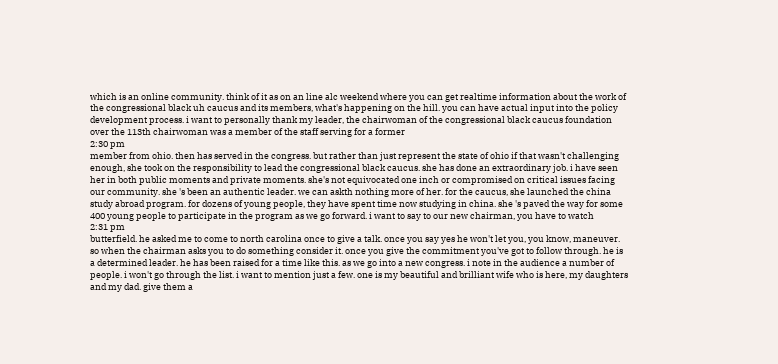which is an online community. think of it as on an line alc weekend where you can get realtime information about the work of the congressional black uh caucus and its members, what's happening on the hill. you can have actual input into the policy development process. i want to personally thank my leader, the chairwoman of the congressional black caucus foundation over the 113th chairwoman was a member of the staff serving for a former
2:30 pm
member from ohio. then has served in the congress. but rather than just represent the state of ohio if that wasn't challenging enough, she took on the responsibility to lead the congressional black caucus. she has done an extraordinary job. i have seen her in both public moments and private moments. she's not equivocated one inch or compromised on critical issues facing our community. she 's been an authentic leader. we can askth nothing more of her. for the caucus, she launched the china study abroad program. for dozens of young people, they have spent time now studying in china. she 's paved the way for some 400 young people to participate in the program as we go forward. i want to say to our new chairman, you have to watch
2:31 pm
butterfield. he asked me to come to north carolina once to give a talk. once you say yes he won't let you, you know, maneuver. so when the chairman asks you to do something consider it. once you give the commitment you've got to follow through. he is a determined leader. he has been raised for a time like this. as we go into a new congress. i note in the audience a number of people. i won't go through the list. i want to mention just a few. one is my beautiful and brilliant wife who is here, my daughters and my dad. give them a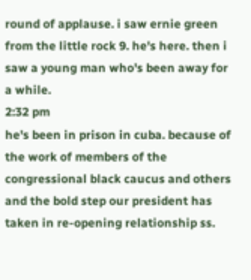round of applause. i saw ernie green from the little rock 9. he's here. then i saw a young man who's been away for a while.
2:32 pm
he's been in prison in cuba. because of the work of members of the congressional black caucus and others and the bold step our president has taken in re-opening relationship ss.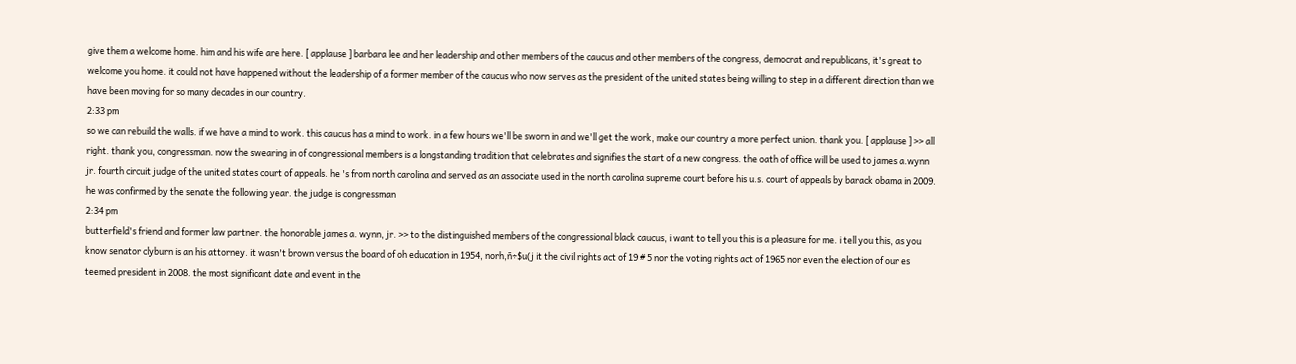give them a welcome home. him and his wife are here. [ applause ] barbara lee and her leadership and other members of the caucus and other members of the congress, democrat and republicans, it's great to welcome you home. it could not have happened without the leadership of a former member of the caucus who now serves as the president of the united states being willing to step in a different direction than we have been moving for so many decades in our country.
2:33 pm
so we can rebuild the walls. if we have a mind to work. this caucus has a mind to work. in a few hours we'll be sworn in and we'll get the work, make our country a more perfect union. thank you. [ applause ] >> all right. thank you, congressman. now the swearing in of congressional members is a longstanding tradition that celebrates and signifies the start of a new congress. the oath of office will be used to james a.wynn jr. fourth circuit judge of the united states court of appeals. he 's from north carolina and served as an associate used in the north carolina supreme court before his u.s. court of appeals by barack obama in 2009. he was confirmed by the senate the following year. the judge is congressman
2:34 pm
butterfield's friend and former law partner. the honorable james a. wynn, jr. >> to the distinguished members of the congressional black caucus, i want to tell you this is a pleasure for me. i tell you this, as you know senator clyburn is an his attorney. it wasn't brown versus the board of oh education in 1954, norh,ñ÷$u(j it the civil rights act of 19 # 5 nor the voting rights act of 1965 nor even the election of our es teemed president in 2008. the most significant date and event in the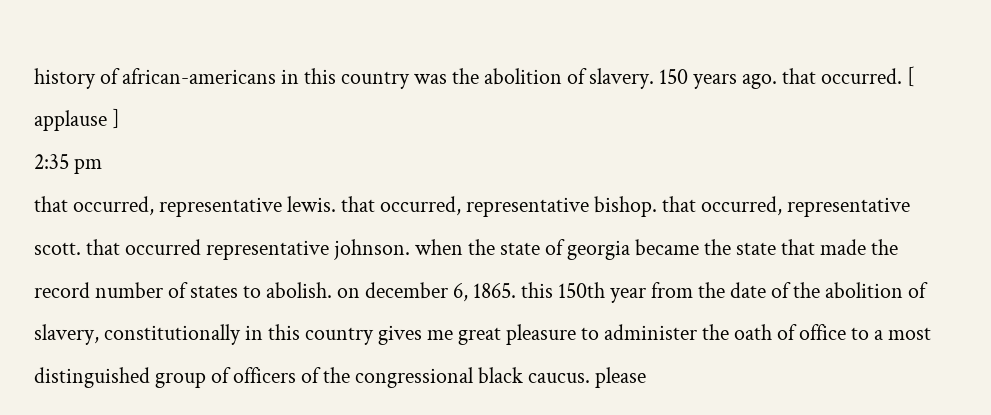history of african-americans in this country was the abolition of slavery. 150 years ago. that occurred. [ applause ]
2:35 pm
that occurred, representative lewis. that occurred, representative bishop. that occurred, representative scott. that occurred representative johnson. when the state of georgia became the state that made the record number of states to abolish. on december 6, 1865. this 150th year from the date of the abolition of slavery, constitutionally in this country gives me great pleasure to administer the oath of office to a most distinguished group of officers of the congressional black caucus. please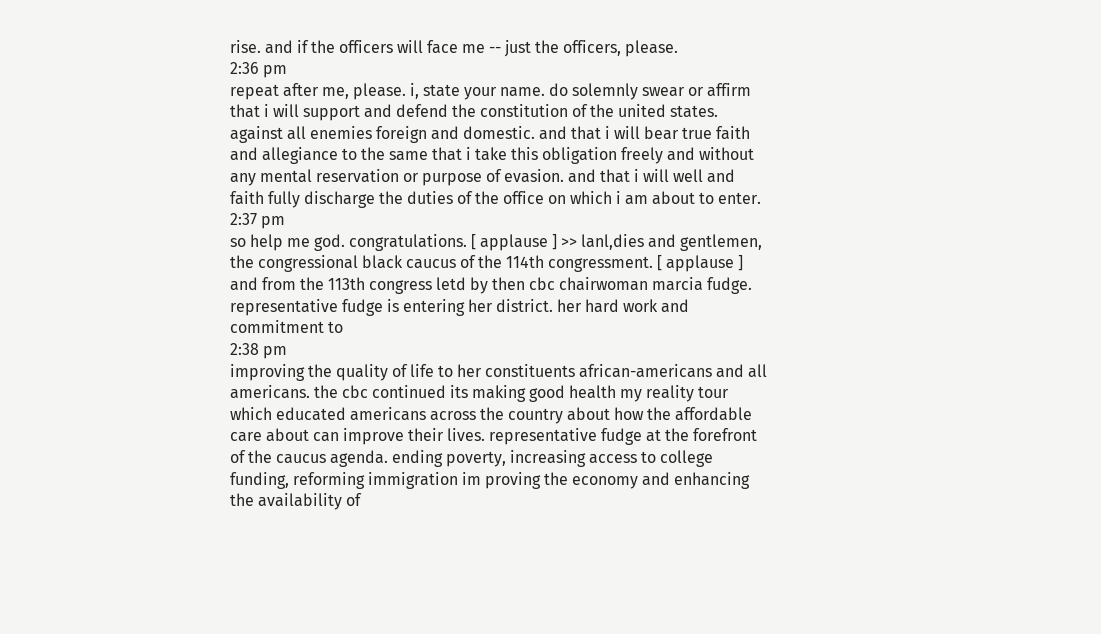rise. and if the officers will face me -- just the officers, please.
2:36 pm
repeat after me, please. i, state your name. do solemnly swear or affirm that i will support and defend the constitution of the united states. against all enemies foreign and domestic. and that i will bear true faith and allegiance to the same that i take this obligation freely and without any mental reservation or purpose of evasion. and that i will well and faith fully discharge the duties of the office on which i am about to enter.
2:37 pm
so help me god. congratulations. [ applause ] >> lanl,dies and gentlemen, the congressional black caucus of the 114th congressment. [ applause ] and from the 113th congress letd by then cbc chairwoman marcia fudge. representative fudge is entering her district. her hard work and commitment to
2:38 pm
improving the quality of life to her constituents african-americans and all americans. the cbc continued its making good health my reality tour which educated americans across the country about how the affordable care about can improve their lives. representative fudge at the forefront of the caucus agenda. ending poverty, increasing access to college funding, reforming immigration im proving the economy and enhancing the availability of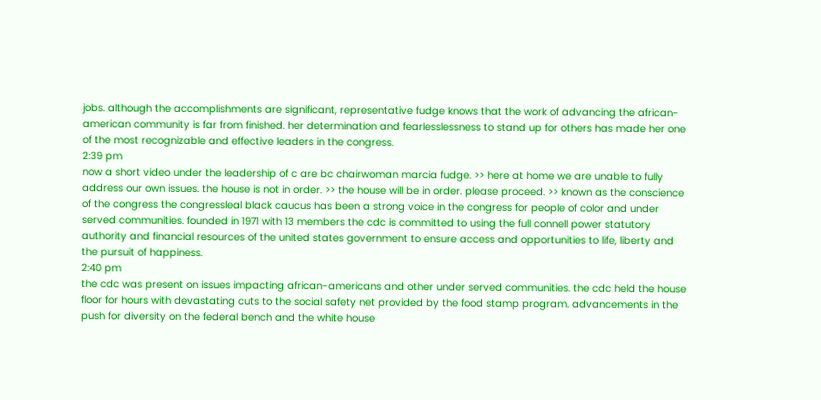jobs. although the accomplishments are significant, representative fudge knows that the work of advancing the african-american community is far from finished. her determination and fearlesslessness to stand up for others has made her one of the most recognizable and effective leaders in the congress.
2:39 pm
now a short video under the leadership of c are bc chairwoman marcia fudge. >> here at home we are unable to fully address our own issues. the house is not in order. >> the house will be in order. please proceed. >> known as the conscience of the congress the congressleal black caucus has been a strong voice in the congress for people of color and under served communities. founded in 1971 with 13 members the cdc is committed to using the full connell power statutory authority and financial resources of the united states government to ensure access and opportunities to life, liberty and the pursuit of happiness.
2:40 pm
the cdc was present on issues impacting african-americans and other under served communities. the cdc held the house floor for hours with devastating cuts to the social safety net provided by the food stamp program. advancements in the push for diversity on the federal bench and the white house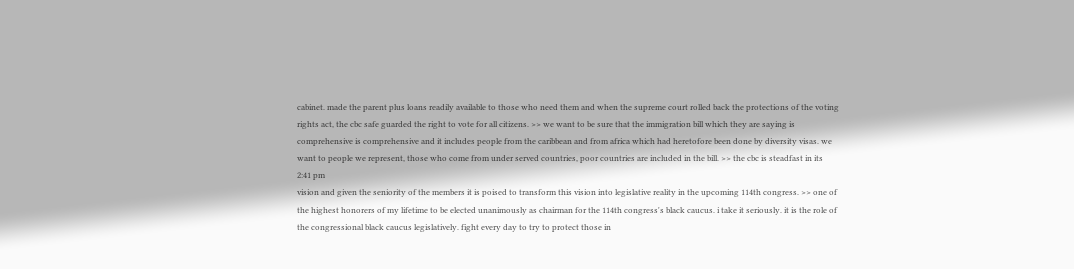cabinet. made the parent plus loans readily available to those who need them and when the supreme court rolled back the protections of the voting rights act, the cbc safe guarded the right to vote for all citizens. >> we want to be sure that the immigration bill which they are saying is comprehensive is comprehensive and it includes people from the caribbean and from africa which had heretofore been done by diversity visas. we want to people we represent, those who come from under served countries, poor countries are included in the bill. >> the cbc is steadfast in its
2:41 pm
vision and given the seniority of the members it is poised to transform this vision into legislative reality in the upcoming 114th congress. >> one of the highest honorers of my lifetime to be elected unanimously as chairman for the 114th congress's black caucus. i take it seriously. it is the role of the congressional black caucus legislatively. fight every day to try to protect those in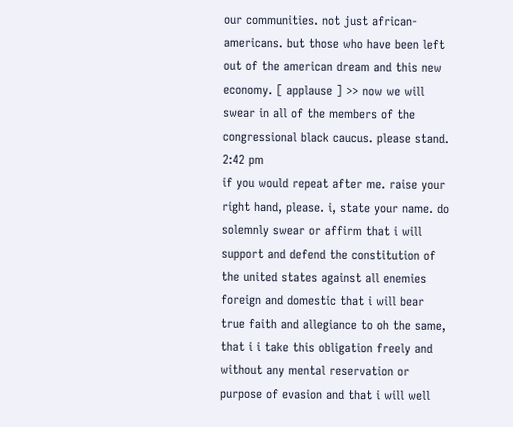our communities. not just african-americans. but those who have been left out of the american dream and this new economy. [ applause ] >> now we will swear in all of the members of the congressional black caucus. please stand.
2:42 pm
if you would repeat after me. raise your right hand, please. i, state your name. do solemnly swear or affirm that i will support and defend the constitution of the united states against all enemies foreign and domestic that i will bear true faith and allegiance to oh the same, that i i take this obligation freely and without any mental reservation or purpose of evasion and that i will well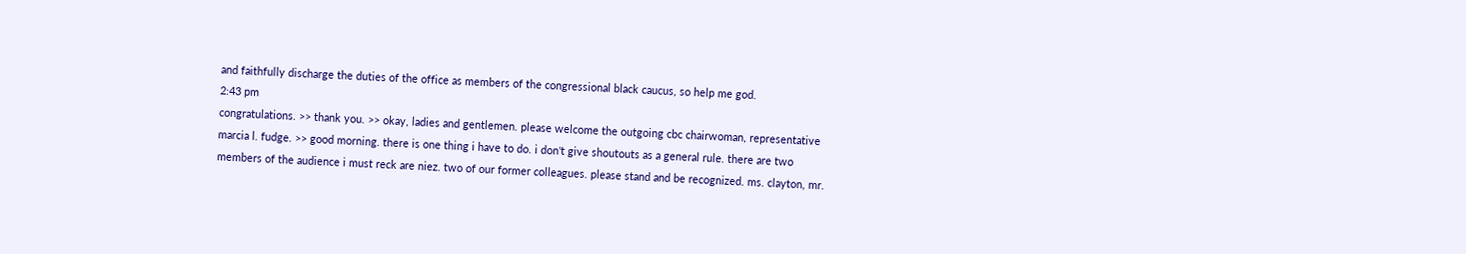and faithfully discharge the duties of the office as members of the congressional black caucus, so help me god.
2:43 pm
congratulations. >> thank you. >> okay, ladies and gentlemen. please welcome the outgoing cbc chairwoman, representative marcia l. fudge. >> good morning. there is one thing i have to do. i don't give shoutouts as a general rule. there are two members of the audience i must reck are niez. two of our former colleagues. please stand and be recognized. ms. clayton, mr.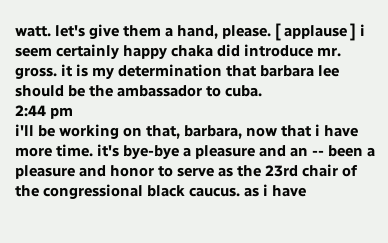watt. let's give them a hand, please. [ applause ] i seem certainly happy chaka did introduce mr. gross. it is my determination that barbara lee should be the ambassador to cuba.
2:44 pm
i'll be working on that, barbara, now that i have more time. it's bye-bye a pleasure and an -- been a pleasure and honor to serve as the 23rd chair of the congressional black caucus. as i have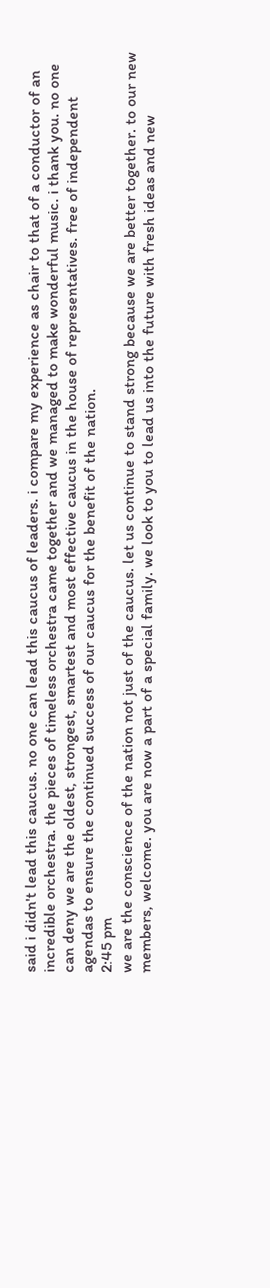said i didn't lead this caucus. no one can lead this caucus of leaders. i compare my experience as chair to that of a conductor of an incredible orchestra. the pieces of timeless orchestra came together and we managed to make wonderful music. i thank you. no one can deny we are the oldest, strongest, smartest and most effective caucus in the house of representatives. free of independent agendas to ensure the continued success of our caucus for the benefit of the nation.
2:45 pm
we are the conscience of the nation not just of the caucus. let us continue to stand strong because we are better together. to our new members, welcome. you are now a part of a special family. we look to you to lead us into the future with fresh ideas and new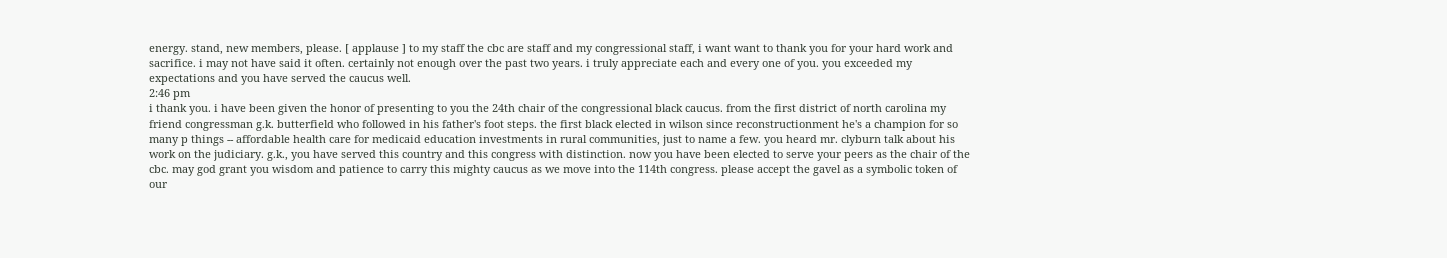energy. stand, new members, please. [ applause ] to my staff the cbc are staff and my congressional staff, i want want to thank you for your hard work and sacrifice. i may not have said it often. certainly not enough over the past two years. i truly appreciate each and every one of you. you exceeded my expectations and you have served the caucus well.
2:46 pm
i thank you. i have been given the honor of presenting to you the 24th chair of the congressional black caucus. from the first district of north carolina my friend congressman g.k. butterfield who followed in his father's foot steps. the first black elected in wilson since reconstructionment he's a champion for so many p things -- affordable health care for medicaid education investments in rural communities, just to name a few. you heard mr. clyburn talk about his work on the judiciary. g.k., you have served this country and this congress with distinction. now you have been elected to serve your peers as the chair of the cbc. may god grant you wisdom and patience to carry this mighty caucus as we move into the 114th congress. please accept the gavel as a symbolic token of our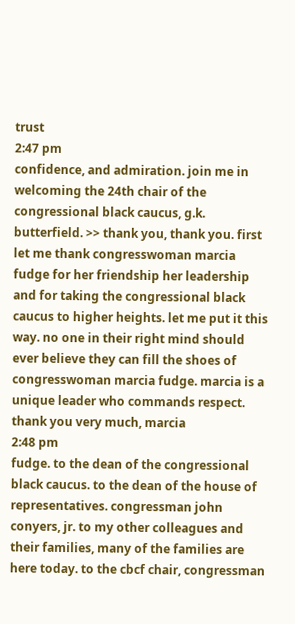trust
2:47 pm
confidence, and admiration. join me in welcoming the 24th chair of the congressional black caucus, g.k. butterfield. >> thank you, thank you. first let me thank congresswoman marcia fudge for her friendship her leadership and for taking the congressional black caucus to higher heights. let me put it this way. no one in their right mind should ever believe they can fill the shoes of congresswoman marcia fudge. marcia is a unique leader who commands respect. thank you very much, marcia
2:48 pm
fudge. to the dean of the congressional black caucus. to the dean of the house of representatives. congressman john conyers, jr. to my other colleagues and their families, many of the families are here today. to the cbcf chair, congressman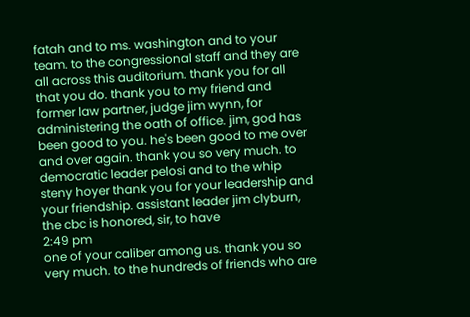fatah and to ms. washington and to your team. to the congressional staff and they are all across this auditorium. thank you for all that you do. thank you to my friend and former law partner, judge jim wynn, for administering the oath of office. jim, god has been good to you. he's been good to me over and over again. thank you so very much. to democratic leader pelosi and to the whip steny hoyer thank you for your leadership and your friendship. assistant leader jim clyburn, the cbc is honored, sir, to have
2:49 pm
one of your caliber among us. thank you so very much. to the hundreds of friends who are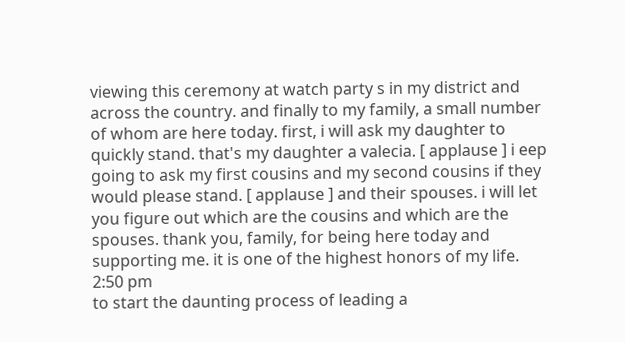viewing this ceremony at watch party s in my district and across the country. and finally to my family, a small number of whom are here today. first, i will ask my daughter to quickly stand. that's my daughter a valecia. [ applause ] i eep going to ask my first cousins and my second cousins if they would please stand. [ applause ] and their spouses. i will let you figure out which are the cousins and which are the spouses. thank you, family, for being here today and supporting me. it is one of the highest honors of my life.
2:50 pm
to start the daunting process of leading a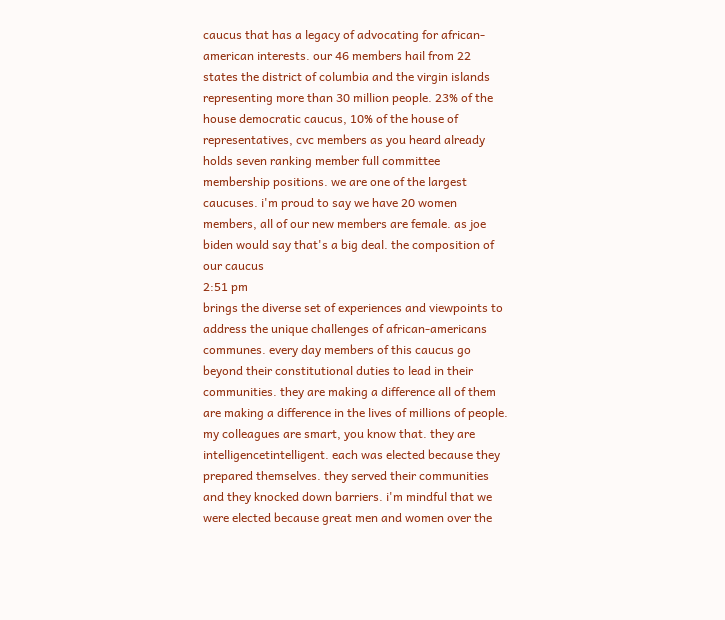caucus that has a legacy of advocating for african-american interests. our 46 members hail from 22 states the district of columbia and the virgin islands representing more than 30 million people. 23% of the house democratic caucus, 10% of the house of representatives, cvc members as you heard already holds seven ranking member full committee membership positions. we are one of the largest caucuses. i'm proud to say we have 20 women members, all of our new members are female. as joe biden would say that's a big deal. the composition of our caucus
2:51 pm
brings the diverse set of experiences and viewpoints to address the unique challenges of african-americans communes. every day members of this caucus go beyond their constitutional duties to lead in their communities. they are making a difference all of them are making a difference in the lives of millions of people. my colleagues are smart, you know that. they are intelligencetintelligent. each was elected because they prepared themselves. they served their communities and they knocked down barriers. i'm mindful that we were elected because great men and women over the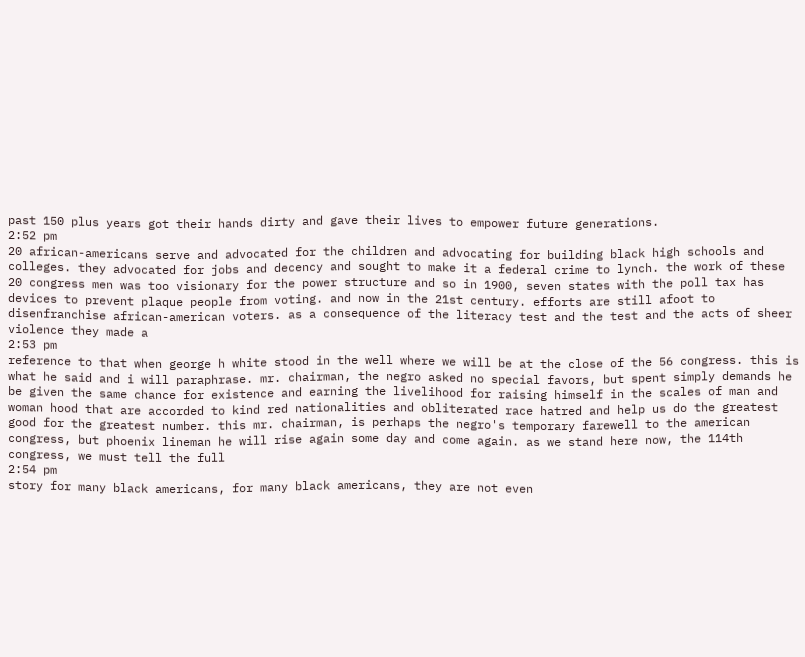past 150 plus years got their hands dirty and gave their lives to empower future generations.
2:52 pm
20 african-americans serve and advocated for the children and advocating for building black high schools and colleges. they advocated for jobs and decency and sought to make it a federal crime to lynch. the work of these 20 congress men was too visionary for the power structure and so in 1900, seven states with the poll tax has devices to prevent plaque people from voting. and now in the 21st century. efforts are still afoot to disenfranchise african-american voters. as a consequence of the literacy test and the test and the acts of sheer violence they made a
2:53 pm
reference to that when george h white stood in the well where we will be at the close of the 56 congress. this is what he said and i will paraphrase. mr. chairman, the negro asked no special favors, but spent simply demands he be given the same chance for existence and earning the livelihood for raising himself in the scales of man and woman hood that are accorded to kind red nationalities and obliterated race hatred and help us do the greatest good for the greatest number. this mr. chairman, is perhaps the negro's temporary farewell to the american congress, but phoenix lineman he will rise again some day and come again. as we stand here now, the 114th congress, we must tell the full
2:54 pm
story for many black americans, for many black americans, they are not even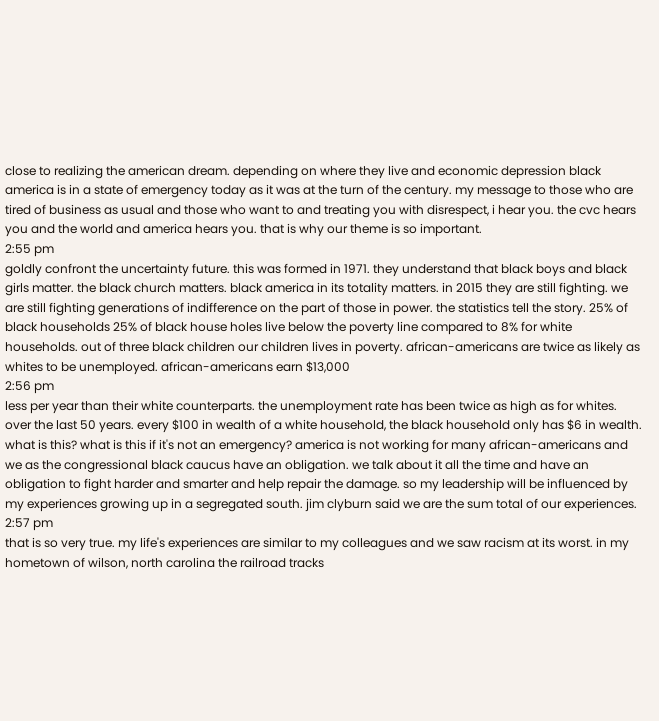close to realizing the american dream. depending on where they live and economic depression black america is in a state of emergency today as it was at the turn of the century. my message to those who are tired of business as usual and those who want to and treating you with disrespect, i hear you. the cvc hears you and the world and america hears you. that is why our theme is so important.
2:55 pm
goldly confront the uncertainty future. this was formed in 1971. they understand that black boys and black girls matter. the black church matters. black america in its totality matters. in 2015 they are still fighting. we are still fighting generations of indifference on the part of those in power. the statistics tell the story. 25% of black households 25% of black house holes live below the poverty line compared to 8% for white households. out of three black children our children lives in poverty. african-americans are twice as likely as whites to be unemployed. african-americans earn $13,000
2:56 pm
less per year than their white counterparts. the unemployment rate has been twice as high as for whites. over the last 50 years. every $100 in wealth of a white household, the black household only has $6 in wealth. what is this? what is this if it's not an emergency? america is not working for many african-americans and we as the congressional black caucus have an obligation. we talk about it all the time and have an obligation to fight harder and smarter and help repair the damage. so my leadership will be influenced by my experiences growing up in a segregated south. jim clyburn said we are the sum total of our experiences.
2:57 pm
that is so very true. my life's experiences are similar to my colleagues and we saw racism at its worst. in my hometown of wilson, north carolina the railroad tracks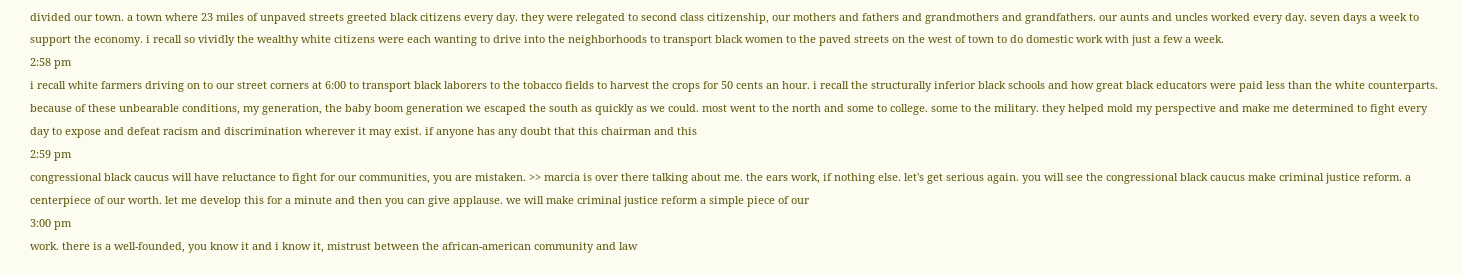divided our town. a town where 23 miles of unpaved streets greeted black citizens every day. they were relegated to second class citizenship, our mothers and fathers and grandmothers and grandfathers. our aunts and uncles worked every day. seven days a week to support the economy. i recall so vividly the wealthy white citizens were each wanting to drive into the neighborhoods to transport black women to the paved streets on the west of town to do domestic work with just a few a week.
2:58 pm
i recall white farmers driving on to our street corners at 6:00 to transport black laborers to the tobacco fields to harvest the crops for 50 cents an hour. i recall the structurally inferior black schools and how great black educators were paid less than the white counterparts. because of these unbearable conditions, my generation, the baby boom generation we escaped the south as quickly as we could. most went to the north and some to college. some to the military. they helped mold my perspective and make me determined to fight every day to expose and defeat racism and discrimination wherever it may exist. if anyone has any doubt that this chairman and this
2:59 pm
congressional black caucus will have reluctance to fight for our communities, you are mistaken. >> marcia is over there talking about me. the ears work, if nothing else. let's get serious again. you will see the congressional black caucus make criminal justice reform. a centerpiece of our worth. let me develop this for a minute and then you can give applause. we will make criminal justice reform a simple piece of our
3:00 pm
work. there is a well-founded, you know it and i know it, mistrust between the african-american community and law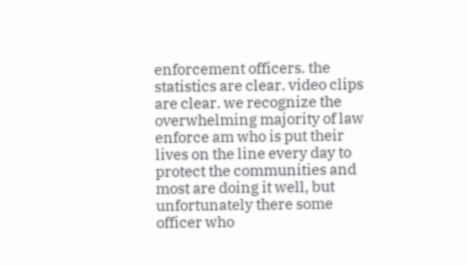enforcement officers. the statistics are clear. video clips are clear. we recognize the overwhelming majority of law enforce am who is put their lives on the line every day to protect the communities and most are doing it well, but unfortunately there some officer who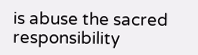is abuse the sacred responsibility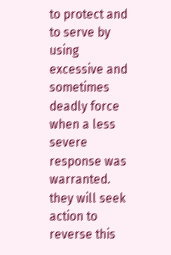to protect and to serve by using excessive and sometimes deadly force when a less severe response was warranted. they will seek action to reverse this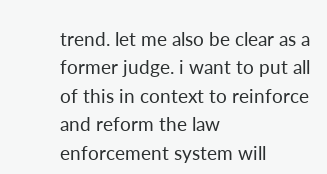trend. let me also be clear as a former judge. i want to put all of this in context to reinforce and reform the law enforcement system will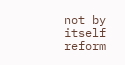not by itself reform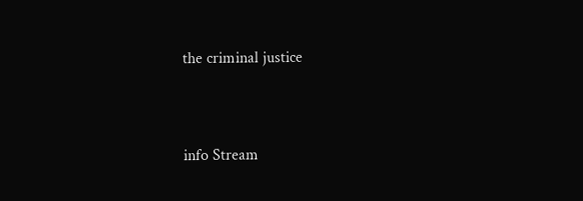the criminal justice


info Stream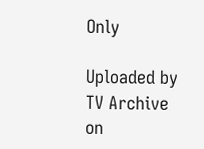Only

Uploaded by TV Archive on